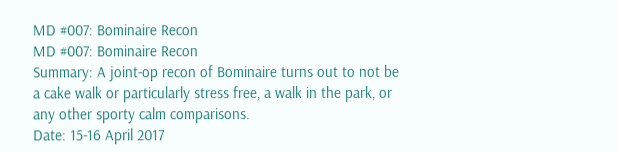MD #007: Bominaire Recon
MD #007: Bominaire Recon
Summary: A joint-op recon of Bominaire turns out to not be a cake walk or particularly stress free, a walk in the park, or any other sporty calm comparisons.
Date: 15-16 April 2017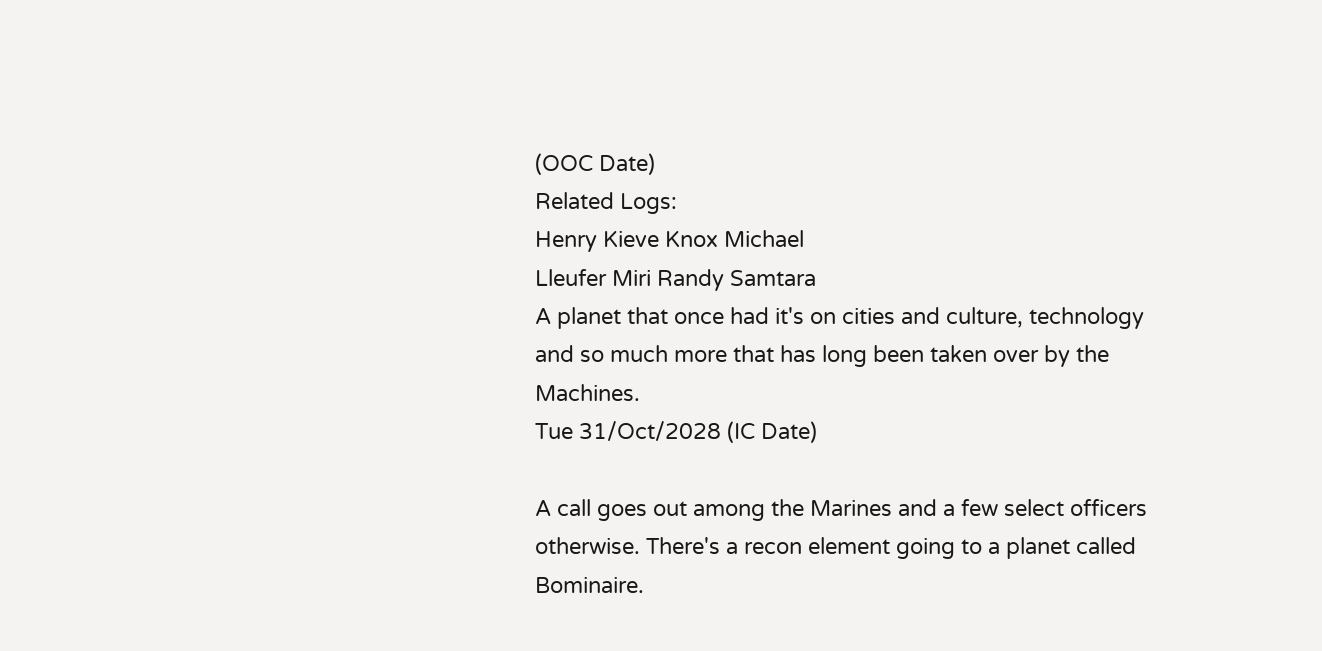(OOC Date)
Related Logs:
Henry Kieve Knox Michael
Lleufer Miri Randy Samtara
A planet that once had it's on cities and culture, technology and so much more that has long been taken over by the Machines.
Tue 31/Oct/2028 (IC Date)

A call goes out among the Marines and a few select officers otherwise. There's a recon element going to a planet called Bominaire.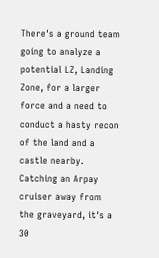There's a ground team going to analyze a potential LZ, Landing Zone, for a larger force and a need to conduct a hasty recon of the land and a castle nearby. Catching an Arpay cruiser away from the graveyard, it's a 30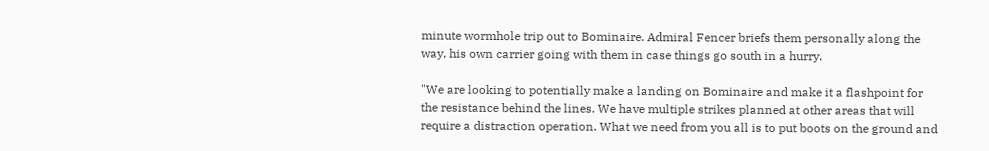minute wormhole trip out to Bominaire. Admiral Fencer briefs them personally along the way, his own carrier going with them in case things go south in a hurry.

"We are looking to potentially make a landing on Bominaire and make it a flashpoint for the resistance behind the lines. We have multiple strikes planned at other areas that will require a distraction operation. What we need from you all is to put boots on the ground and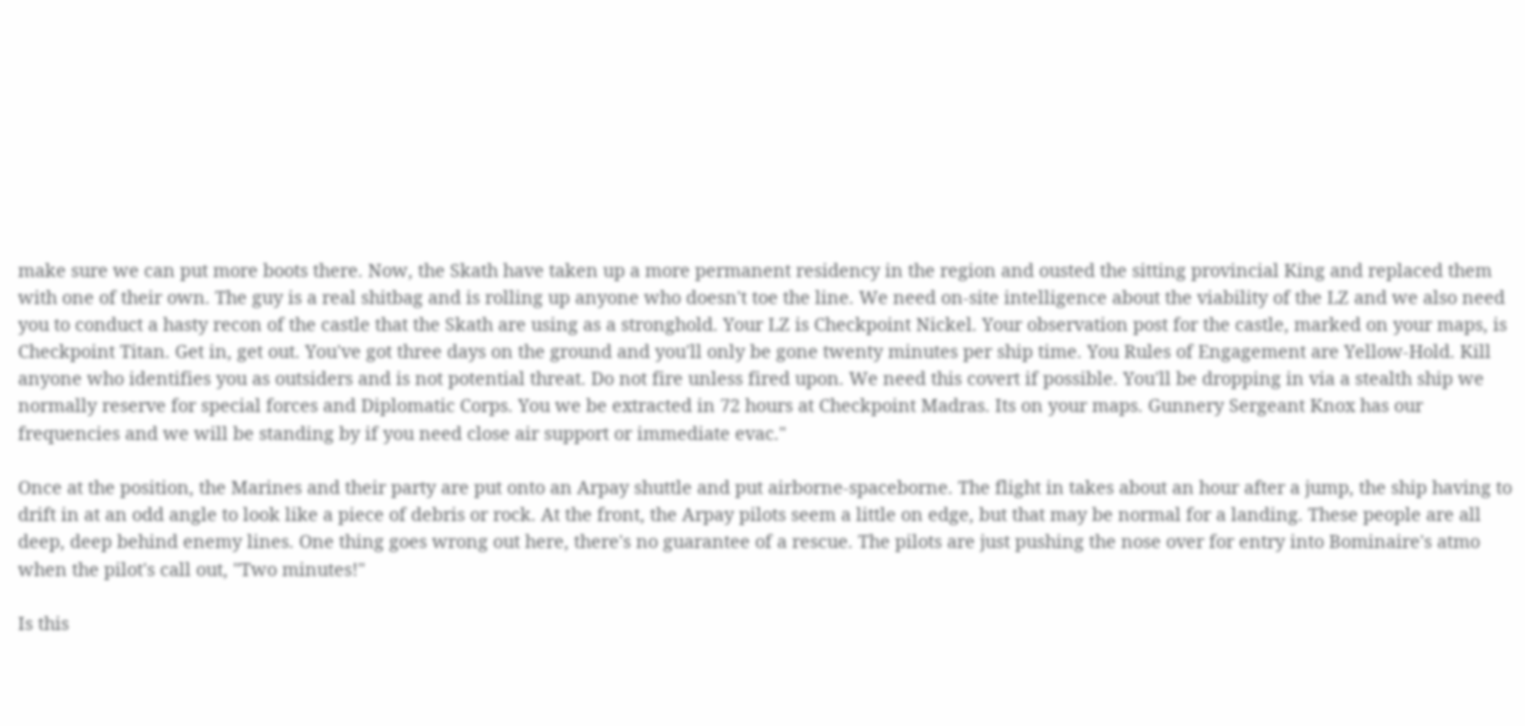make sure we can put more boots there. Now, the Skath have taken up a more permanent residency in the region and ousted the sitting provincial King and replaced them with one of their own. The guy is a real shitbag and is rolling up anyone who doesn't toe the line. We need on-site intelligence about the viability of the LZ and we also need you to conduct a hasty recon of the castle that the Skath are using as a stronghold. Your LZ is Checkpoint Nickel. Your observation post for the castle, marked on your maps, is Checkpoint Titan. Get in, get out. You've got three days on the ground and you'll only be gone twenty minutes per ship time. You Rules of Engagement are Yellow-Hold. Kill anyone who identifies you as outsiders and is not potential threat. Do not fire unless fired upon. We need this covert if possible. You'll be dropping in via a stealth ship we normally reserve for special forces and Diplomatic Corps. You we be extracted in 72 hours at Checkpoint Madras. Its on your maps. Gunnery Sergeant Knox has our frequencies and we will be standing by if you need close air support or immediate evac."

Once at the position, the Marines and their party are put onto an Arpay shuttle and put airborne-spaceborne. The flight in takes about an hour after a jump, the ship having to drift in at an odd angle to look like a piece of debris or rock. At the front, the Arpay pilots seem a little on edge, but that may be normal for a landing. These people are all deep, deep behind enemy lines. One thing goes wrong out here, there's no guarantee of a rescue. The pilots are just pushing the nose over for entry into Bominaire's atmo when the pilot's call out, "Two minutes!"

Is this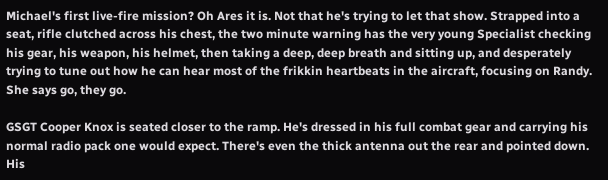Michael's first live-fire mission? Oh Ares it is. Not that he's trying to let that show. Strapped into a seat, rifle clutched across his chest, the two minute warning has the very young Specialist checking his gear, his weapon, his helmet, then taking a deep, deep breath and sitting up, and desperately trying to tune out how he can hear most of the frikkin heartbeats in the aircraft, focusing on Randy. She says go, they go.

GSGT Cooper Knox is seated closer to the ramp. He's dressed in his full combat gear and carrying his normal radio pack one would expect. There's even the thick antenna out the rear and pointed down. His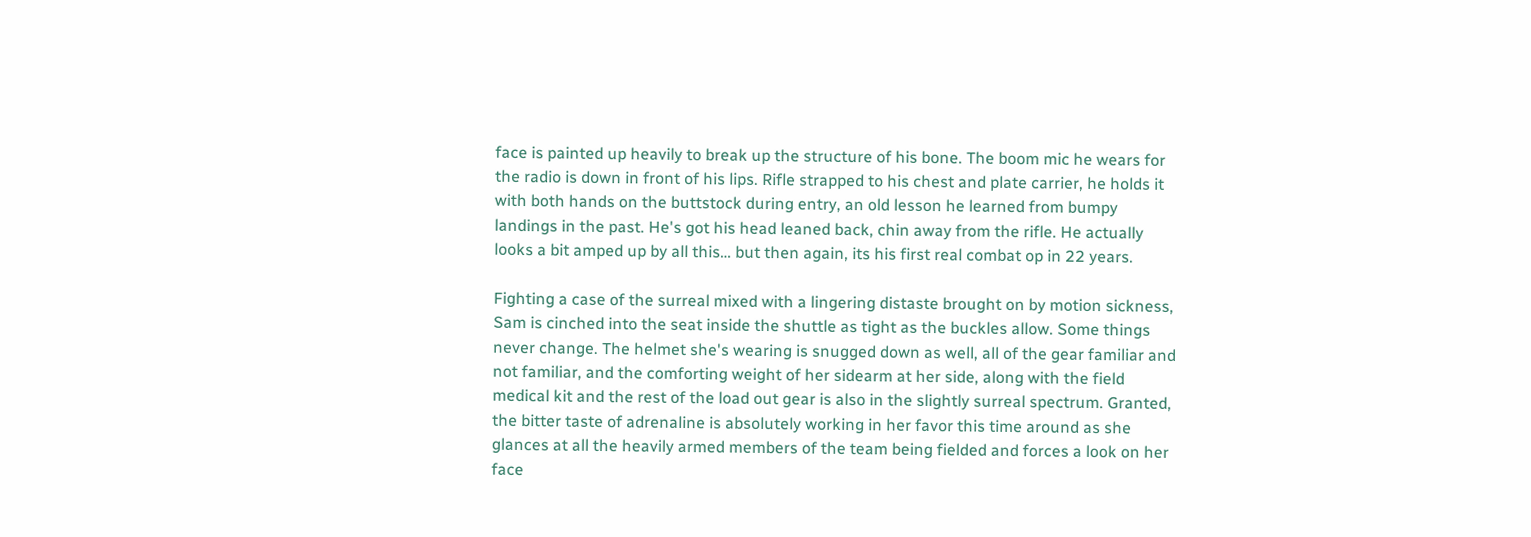face is painted up heavily to break up the structure of his bone. The boom mic he wears for the radio is down in front of his lips. Rifle strapped to his chest and plate carrier, he holds it with both hands on the buttstock during entry, an old lesson he learned from bumpy landings in the past. He's got his head leaned back, chin away from the rifle. He actually looks a bit amped up by all this… but then again, its his first real combat op in 22 years.

Fighting a case of the surreal mixed with a lingering distaste brought on by motion sickness, Sam is cinched into the seat inside the shuttle as tight as the buckles allow. Some things never change. The helmet she's wearing is snugged down as well, all of the gear familiar and not familiar, and the comforting weight of her sidearm at her side, along with the field medical kit and the rest of the load out gear is also in the slightly surreal spectrum. Granted, the bitter taste of adrenaline is absolutely working in her favor this time around as she glances at all the heavily armed members of the team being fielded and forces a look on her face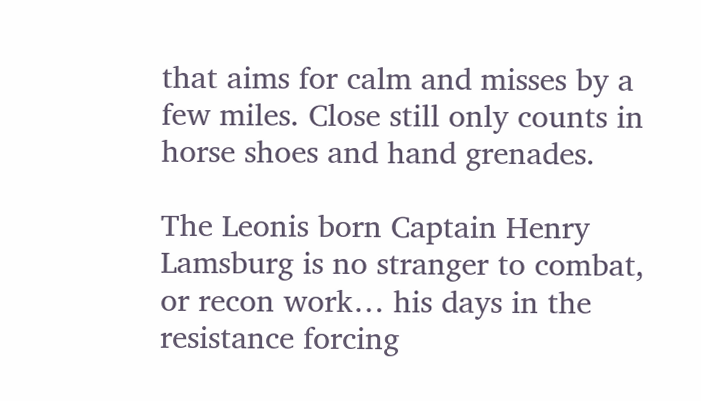that aims for calm and misses by a few miles. Close still only counts in horse shoes and hand grenades.

The Leonis born Captain Henry Lamsburg is no stranger to combat, or recon work… his days in the resistance forcing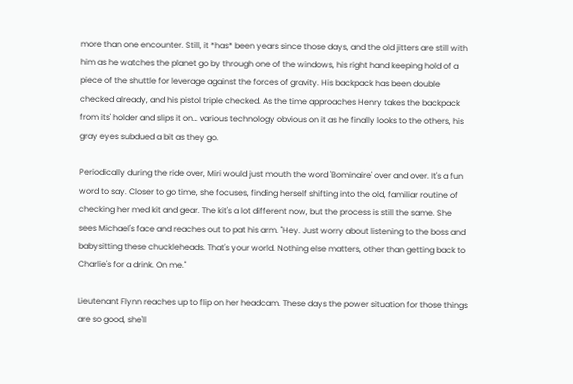more than one encounter. Still, it *has* been years since those days, and the old jitters are still with him as he watches the planet go by through one of the windows, his right hand keeping hold of a piece of the shuttle for leverage against the forces of gravity. His backpack has been double checked already, and his pistol triple checked. As the time approaches Henry takes the backpack from its' holder and slips it on… various technology obvious on it as he finally looks to the others, his gray eyes subdued a bit as they go.

Periodically during the ride over, Miri would just mouth the word 'Bominaire' over and over. It's a fun word to say. Closer to go time, she focuses, finding herself shifting into the old, familiar routine of checking her med kit and gear. The kit's a lot different now, but the process is still the same. She sees Michael's face and reaches out to pat his arm. "Hey. Just worry about listening to the boss and babysitting these chuckleheads. That's your world. Nothing else matters, other than getting back to Charlie's for a drink. On me."

Lieutenant Flynn reaches up to flip on her headcam. These days the power situation for those things are so good, she'll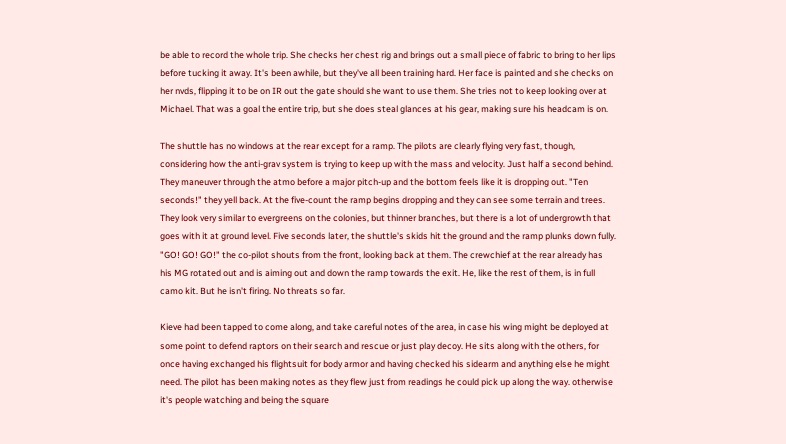be able to record the whole trip. She checks her chest rig and brings out a small piece of fabric to bring to her lips before tucking it away. It's been awhile, but they've all been training hard. Her face is painted and she checks on her nvds, flipping it to be on IR out the gate should she want to use them. She tries not to keep looking over at Michael. That was a goal the entire trip, but she does steal glances at his gear, making sure his headcam is on.

The shuttle has no windows at the rear except for a ramp. The pilots are clearly flying very fast, though, considering how the anti-grav system is trying to keep up with the mass and velocity. Just half a second behind. They maneuver through the atmo before a major pitch-up and the bottom feels like it is dropping out. "Ten seconds!" they yell back. At the five-count the ramp begins dropping and they can see some terrain and trees. They look very similar to evergreens on the colonies, but thinner branches, but there is a lot of undergrowth that goes with it at ground level. Five seconds later, the shuttle's skids hit the ground and the ramp plunks down fully. "GO! GO! GO!" the co-pilot shouts from the front, looking back at them. The crewchief at the rear already has his MG rotated out and is aiming out and down the ramp towards the exit. He, like the rest of them, is in full camo kit. But he isn't firing. No threats so far.

Kieve had been tapped to come along, and take careful notes of the area, in case his wing might be deployed at some point to defend raptors on their search and rescue or just play decoy. He sits along with the others, for once having exchanged his flightsuit for body armor and having checked his sidearm and anything else he might need. The pilot has been making notes as they flew just from readings he could pick up along the way. otherwise it's people watching and being the square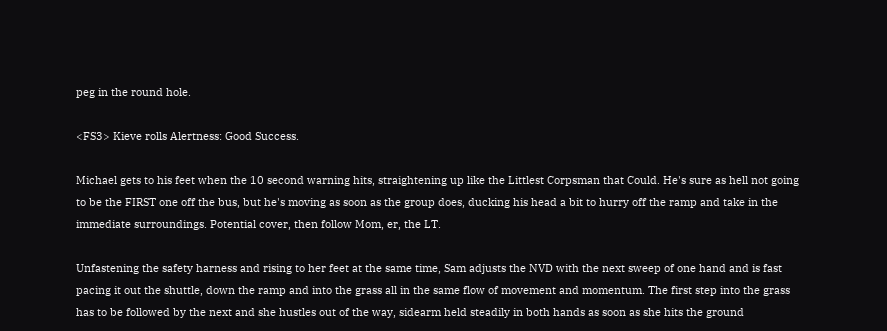peg in the round hole.

<FS3> Kieve rolls Alertness: Good Success.

Michael gets to his feet when the 10 second warning hits, straightening up like the Littlest Corpsman that Could. He's sure as hell not going to be the FIRST one off the bus, but he's moving as soon as the group does, ducking his head a bit to hurry off the ramp and take in the immediate surroundings. Potential cover, then follow Mom, er, the LT.

Unfastening the safety harness and rising to her feet at the same time, Sam adjusts the NVD with the next sweep of one hand and is fast pacing it out the shuttle, down the ramp and into the grass all in the same flow of movement and momentum. The first step into the grass has to be followed by the next and she hustles out of the way, sidearm held steadily in both hands as soon as she hits the ground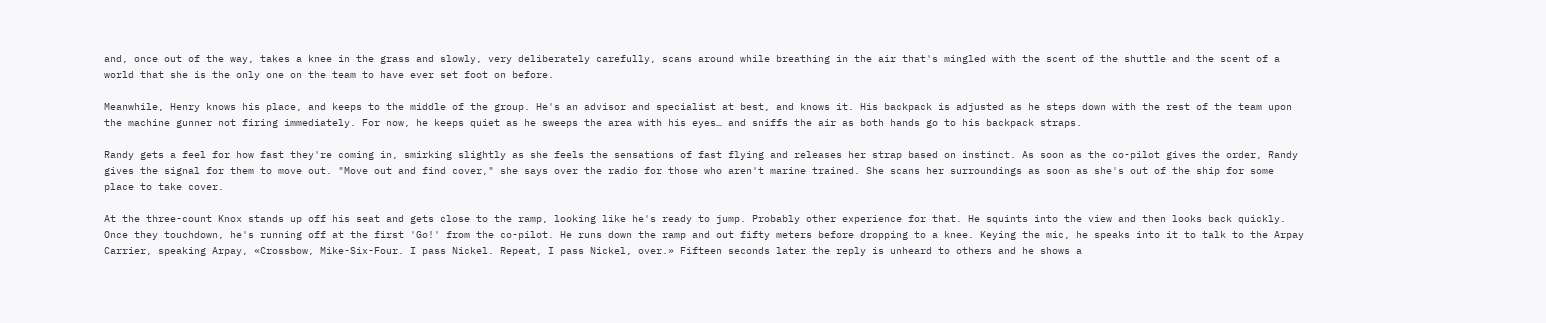and, once out of the way, takes a knee in the grass and slowly, very deliberately carefully, scans around while breathing in the air that's mingled with the scent of the shuttle and the scent of a world that she is the only one on the team to have ever set foot on before.

Meanwhile, Henry knows his place, and keeps to the middle of the group. He's an advisor and specialist at best, and knows it. His backpack is adjusted as he steps down with the rest of the team upon the machine gunner not firing immediately. For now, he keeps quiet as he sweeps the area with his eyes… and sniffs the air as both hands go to his backpack straps.

Randy gets a feel for how fast they're coming in, smirking slightly as she feels the sensations of fast flying and releases her strap based on instinct. As soon as the co-pilot gives the order, Randy gives the signal for them to move out. "Move out and find cover," she says over the radio for those who aren't marine trained. She scans her surroundings as soon as she's out of the ship for some place to take cover.

At the three-count Knox stands up off his seat and gets close to the ramp, looking like he's ready to jump. Probably other experience for that. He squints into the view and then looks back quickly. Once they touchdown, he's running off at the first 'Go!' from the co-pilot. He runs down the ramp and out fifty meters before dropping to a knee. Keying the mic, he speaks into it to talk to the Arpay Carrier, speaking Arpay, «Crossbow, Mike-Six-Four. I pass Nickel. Repeat, I pass Nickel, over.» Fifteen seconds later the reply is unheard to others and he shows a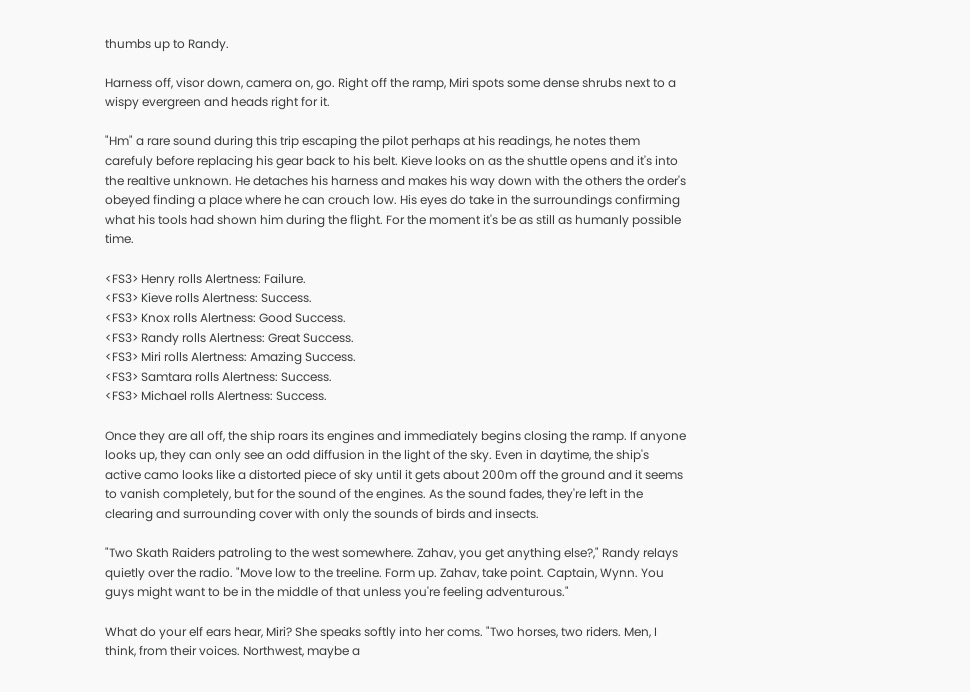thumbs up to Randy.

Harness off, visor down, camera on, go. Right off the ramp, Miri spots some dense shrubs next to a wispy evergreen and heads right for it.

"Hm" a rare sound during this trip escaping the pilot perhaps at his readings, he notes them carefuly before replacing his gear back to his belt. Kieve looks on as the shuttle opens and it's into the realtive unknown. He detaches his harness and makes his way down with the others the order's obeyed finding a place where he can crouch low. His eyes do take in the surroundings confirming what his tools had shown him during the flight. For the moment it's be as still as humanly possible time.

<FS3> Henry rolls Alertness: Failure.
<FS3> Kieve rolls Alertness: Success.
<FS3> Knox rolls Alertness: Good Success.
<FS3> Randy rolls Alertness: Great Success.
<FS3> Miri rolls Alertness: Amazing Success.
<FS3> Samtara rolls Alertness: Success.
<FS3> Michael rolls Alertness: Success.

Once they are all off, the ship roars its engines and immediately begins closing the ramp. If anyone looks up, they can only see an odd diffusion in the light of the sky. Even in daytime, the ship's active camo looks like a distorted piece of sky until it gets about 200m off the ground and it seems to vanish completely, but for the sound of the engines. As the sound fades, they're left in the clearing and surrounding cover with only the sounds of birds and insects.

"Two Skath Raiders patroling to the west somewhere. Zahav, you get anything else?," Randy relays quietly over the radio. "Move low to the treeline. Form up. Zahav, take point. Captain, Wynn. You guys might want to be in the middle of that unless you're feeling adventurous."

What do your elf ears hear, Miri? She speaks softly into her coms. "Two horses, two riders. Men, I think, from their voices. Northwest, maybe a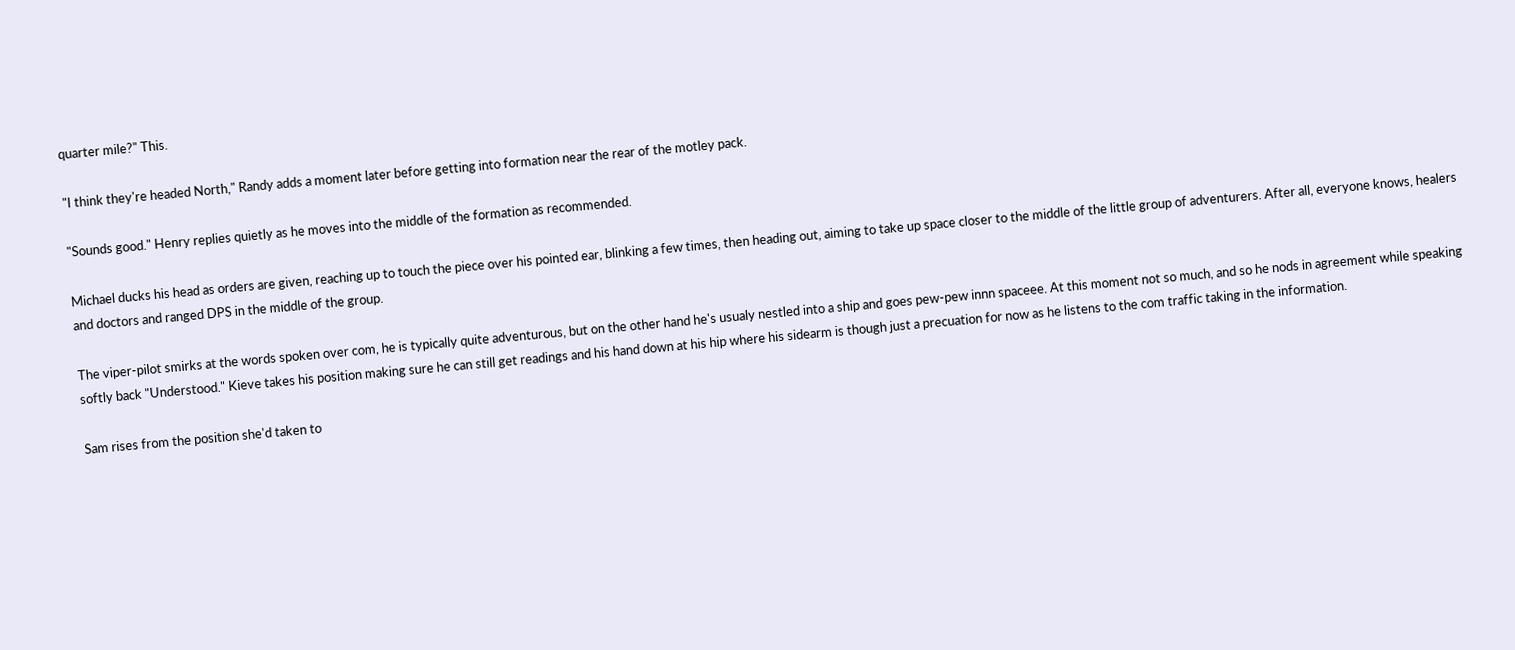quarter mile?" This.

"I think they're headed North," Randy adds a moment later before getting into formation near the rear of the motley pack.

"Sounds good." Henry replies quietly as he moves into the middle of the formation as recommended.

Michael ducks his head as orders are given, reaching up to touch the piece over his pointed ear, blinking a few times, then heading out, aiming to take up space closer to the middle of the little group of adventurers. After all, everyone knows, healers and doctors and ranged DPS in the middle of the group.

The viper-pilot smirks at the words spoken over com, he is typically quite adventurous, but on the other hand he's usualy nestled into a ship and goes pew-pew innn spaceee. At this moment not so much, and so he nods in agreement while speaking softly back "Understood." Kieve takes his position making sure he can still get readings and his hand down at his hip where his sidearm is though just a precuation for now as he listens to the com traffic taking in the information.

Sam rises from the position she'd taken to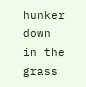hunker down in the grass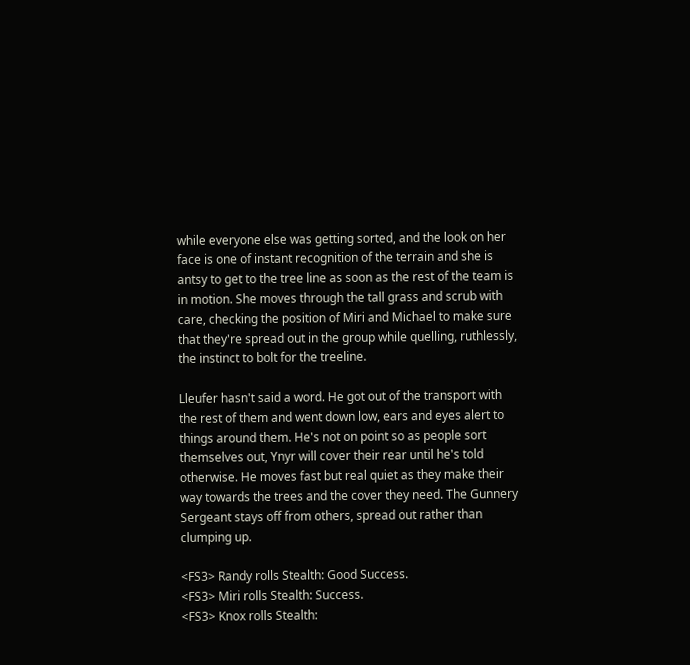while everyone else was getting sorted, and the look on her face is one of instant recognition of the terrain and she is antsy to get to the tree line as soon as the rest of the team is in motion. She moves through the tall grass and scrub with care, checking the position of Miri and Michael to make sure that they're spread out in the group while quelling, ruthlessly, the instinct to bolt for the treeline.

Lleufer hasn't said a word. He got out of the transport with the rest of them and went down low, ears and eyes alert to things around them. He's not on point so as people sort themselves out, Ynyr will cover their rear until he's told otherwise. He moves fast but real quiet as they make their way towards the trees and the cover they need. The Gunnery Sergeant stays off from others, spread out rather than clumping up.

<FS3> Randy rolls Stealth: Good Success.
<FS3> Miri rolls Stealth: Success.
<FS3> Knox rolls Stealth: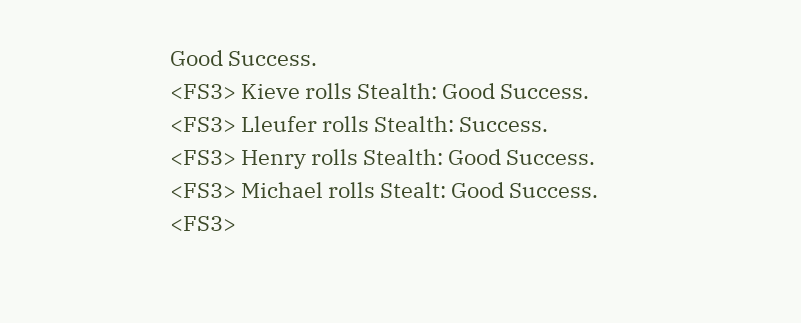Good Success.
<FS3> Kieve rolls Stealth: Good Success.
<FS3> Lleufer rolls Stealth: Success.
<FS3> Henry rolls Stealth: Good Success.
<FS3> Michael rolls Stealt: Good Success.
<FS3>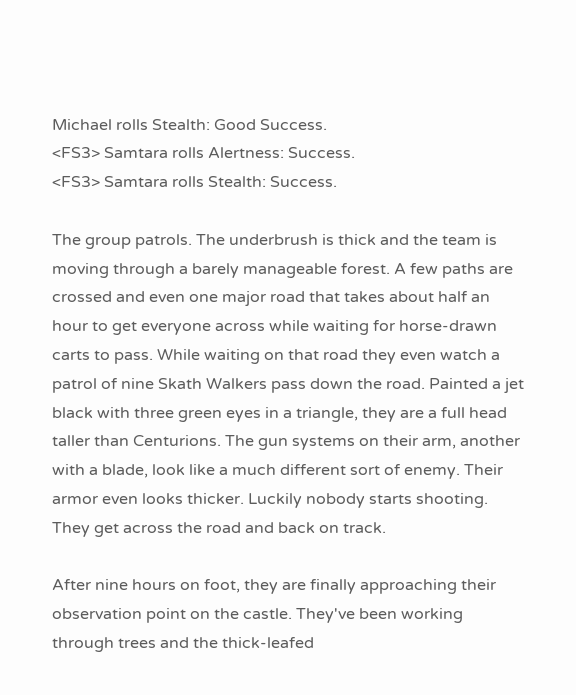Michael rolls Stealth: Good Success.
<FS3> Samtara rolls Alertness: Success.
<FS3> Samtara rolls Stealth: Success.

The group patrols. The underbrush is thick and the team is moving through a barely manageable forest. A few paths are crossed and even one major road that takes about half an hour to get everyone across while waiting for horse-drawn carts to pass. While waiting on that road they even watch a patrol of nine Skath Walkers pass down the road. Painted a jet black with three green eyes in a triangle, they are a full head taller than Centurions. The gun systems on their arm, another with a blade, look like a much different sort of enemy. Their armor even looks thicker. Luckily nobody starts shooting. They get across the road and back on track.

After nine hours on foot, they are finally approaching their observation point on the castle. They've been working through trees and the thick-leafed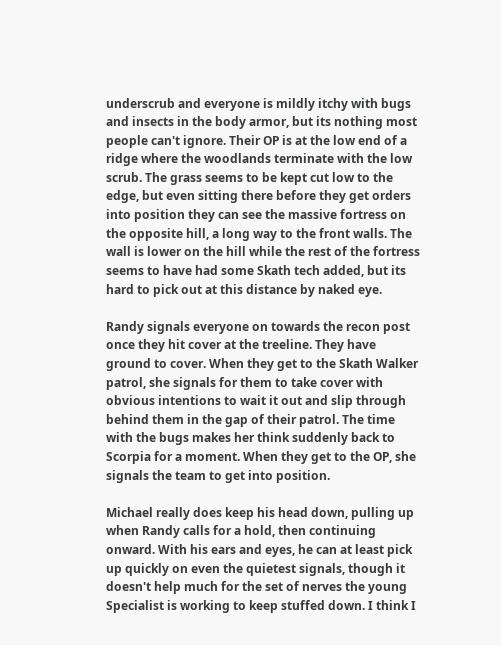underscrub and everyone is mildly itchy with bugs and insects in the body armor, but its nothing most people can't ignore. Their OP is at the low end of a ridge where the woodlands terminate with the low scrub. The grass seems to be kept cut low to the edge, but even sitting there before they get orders into position they can see the massive fortress on the opposite hill, a long way to the front walls. The wall is lower on the hill while the rest of the fortress seems to have had some Skath tech added, but its hard to pick out at this distance by naked eye.

Randy signals everyone on towards the recon post once they hit cover at the treeline. They have ground to cover. When they get to the Skath Walker patrol, she signals for them to take cover with obvious intentions to wait it out and slip through behind them in the gap of their patrol. The time with the bugs makes her think suddenly back to Scorpia for a moment. When they get to the OP, she signals the team to get into position.

Michael really does keep his head down, pulling up when Randy calls for a hold, then continuing onward. With his ears and eyes, he can at least pick up quickly on even the quietest signals, though it doesn't help much for the set of nerves the young Specialist is working to keep stuffed down. I think I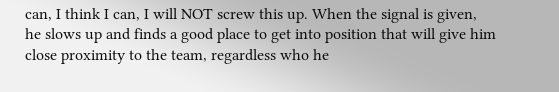can, I think I can, I will NOT screw this up. When the signal is given, he slows up and finds a good place to get into position that will give him close proximity to the team, regardless who he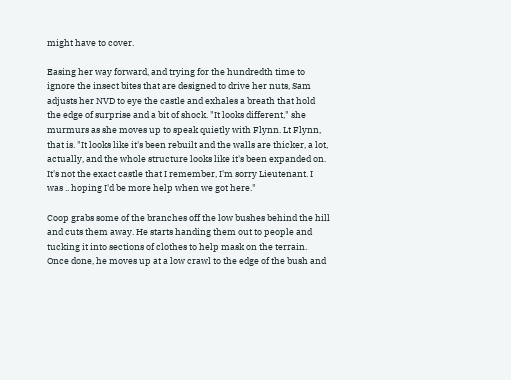might have to cover.

Easing her way forward, and trying for the hundredth time to ignore the insect bites that are designed to drive her nuts, Sam adjusts her NVD to eye the castle and exhales a breath that hold the edge of surprise and a bit of shock. "It looks different," she murmurs as she moves up to speak quietly with Flynn. Lt Flynn, that is. "It looks like it's been rebuilt and the walls are thicker, a lot, actually, and the whole structure looks like it's been expanded on. It's not the exact castle that I remember, I'm sorry Lieutenant. I was .. hoping I'd be more help when we got here."

Coop grabs some of the branches off the low bushes behind the hill and cuts them away. He starts handing them out to people and tucking it into sections of clothes to help mask on the terrain. Once done, he moves up at a low crawl to the edge of the bush and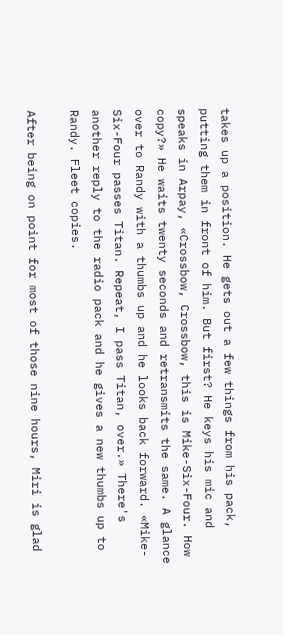takes up a position. He gets out a few things from his pack, putting them in front of him. But first? He keys his mic and speaks in Arpay, «Crossbow, Crossbow, this is Mike-Six-Four. How copy?» He waits twenty seconds and retransmits the same. A glance over to Randy with a thumbs up and he looks back forward. «Mike-Six-Four passes Titan. Repeat, I pass Titan, over.» There's another reply to the radio pack and he gives a new thumbs up to Randy. Fleet copies.

After being on point for most of those nine hours, Miri is glad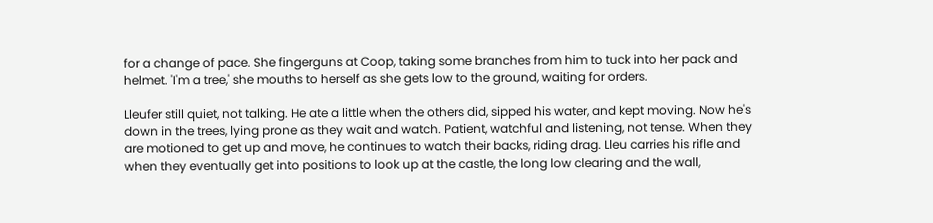for a change of pace. She fingerguns at Coop, taking some branches from him to tuck into her pack and helmet. 'I'm a tree,' she mouths to herself as she gets low to the ground, waiting for orders.

Lleufer still quiet, not talking. He ate a little when the others did, sipped his water, and kept moving. Now he's down in the trees, lying prone as they wait and watch. Patient, watchful and listening, not tense. When they are motioned to get up and move, he continues to watch their backs, riding drag. Lleu carries his rifle and when they eventually get into positions to look up at the castle, the long low clearing and the wall,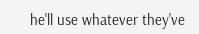he'll use whatever they've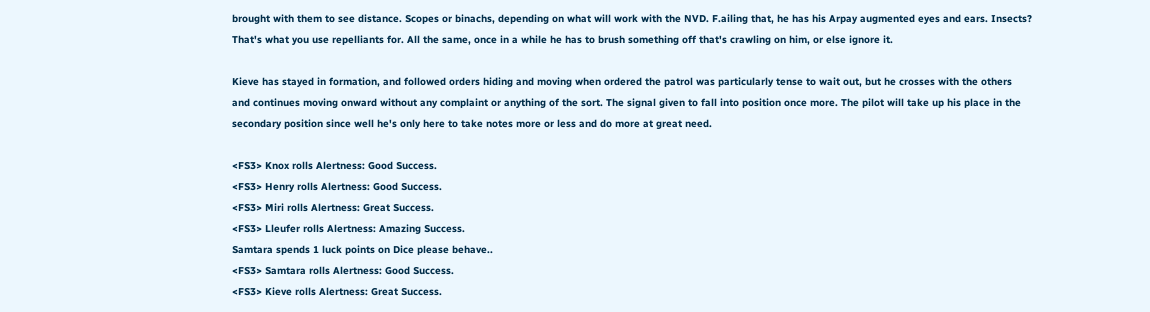brought with them to see distance. Scopes or binachs, depending on what will work with the NVD. F.ailing that, he has his Arpay augmented eyes and ears. Insects? That's what you use repelliants for. All the same, once in a while he has to brush something off that's crawling on him, or else ignore it.

Kieve has stayed in formation, and followed orders hiding and moving when ordered the patrol was particularly tense to wait out, but he crosses with the others and continues moving onward without any complaint or anything of the sort. The signal given to fall into position once more. The pilot will take up his place in the secondary position since well he's only here to take notes more or less and do more at great need.

<FS3> Knox rolls Alertness: Good Success.
<FS3> Henry rolls Alertness: Good Success.
<FS3> Miri rolls Alertness: Great Success.
<FS3> Lleufer rolls Alertness: Amazing Success.
Samtara spends 1 luck points on Dice please behave..
<FS3> Samtara rolls Alertness: Good Success.
<FS3> Kieve rolls Alertness: Great Success.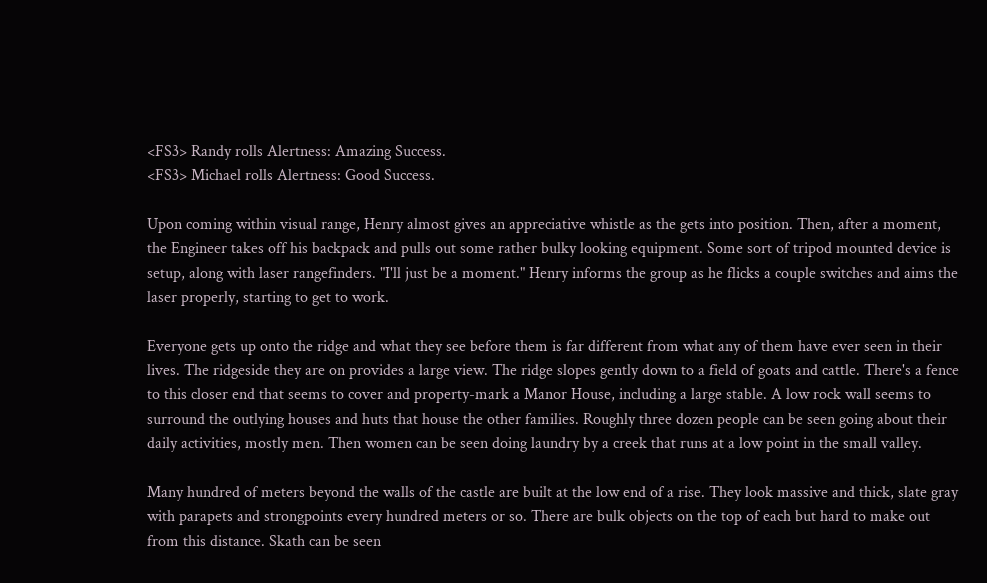<FS3> Randy rolls Alertness: Amazing Success.
<FS3> Michael rolls Alertness: Good Success.

Upon coming within visual range, Henry almost gives an appreciative whistle as the gets into position. Then, after a moment, the Engineer takes off his backpack and pulls out some rather bulky looking equipment. Some sort of tripod mounted device is setup, along with laser rangefinders. "I'll just be a moment." Henry informs the group as he flicks a couple switches and aims the laser properly, starting to get to work.

Everyone gets up onto the ridge and what they see before them is far different from what any of them have ever seen in their lives. The ridgeside they are on provides a large view. The ridge slopes gently down to a field of goats and cattle. There's a fence to this closer end that seems to cover and property-mark a Manor House, including a large stable. A low rock wall seems to surround the outlying houses and huts that house the other families. Roughly three dozen people can be seen going about their daily activities, mostly men. Then women can be seen doing laundry by a creek that runs at a low point in the small valley.

Many hundred of meters beyond the walls of the castle are built at the low end of a rise. They look massive and thick, slate gray with parapets and strongpoints every hundred meters or so. There are bulk objects on the top of each but hard to make out from this distance. Skath can be seen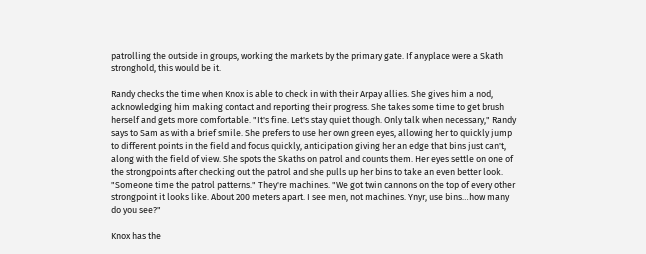patrolling the outside in groups, working the markets by the primary gate. If anyplace were a Skath stronghold, this would be it.

Randy checks the time when Knox is able to check in with their Arpay allies. She gives him a nod, acknowledging him making contact and reporting their progress. She takes some time to get brush herself and gets more comfortable. "It's fine. Let's stay quiet though. Only talk when necessary," Randy says to Sam as with a brief smile. She prefers to use her own green eyes, allowing her to quickly jump to different points in the field and focus quickly, anticipation giving her an edge that bins just can't, along with the field of view. She spots the Skaths on patrol and counts them. Her eyes settle on one of the strongpoints after checking out the patrol and she pulls up her bins to take an even better look. "Someone time the patrol patterns." They're machines. "We got twin cannons on the top of every other strongpoint it looks like. About 200 meters apart. I see men, not machines. Ynyr, use bins…how many do you see?"

Knox has the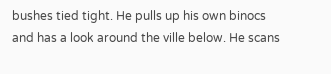bushes tied tight. He pulls up his own binocs and has a look around the ville below. He scans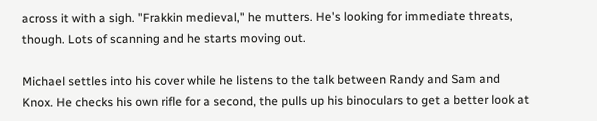across it with a sigh. "Frakkin medieval," he mutters. He's looking for immediate threats, though. Lots of scanning and he starts moving out.

Michael settles into his cover while he listens to the talk between Randy and Sam and Knox. He checks his own rifle for a second, the pulls up his binoculars to get a better look at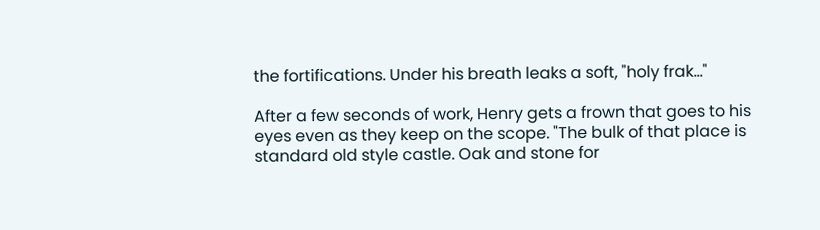the fortifications. Under his breath leaks a soft, "holy frak…"

After a few seconds of work, Henry gets a frown that goes to his eyes even as they keep on the scope. "The bulk of that place is standard old style castle. Oak and stone for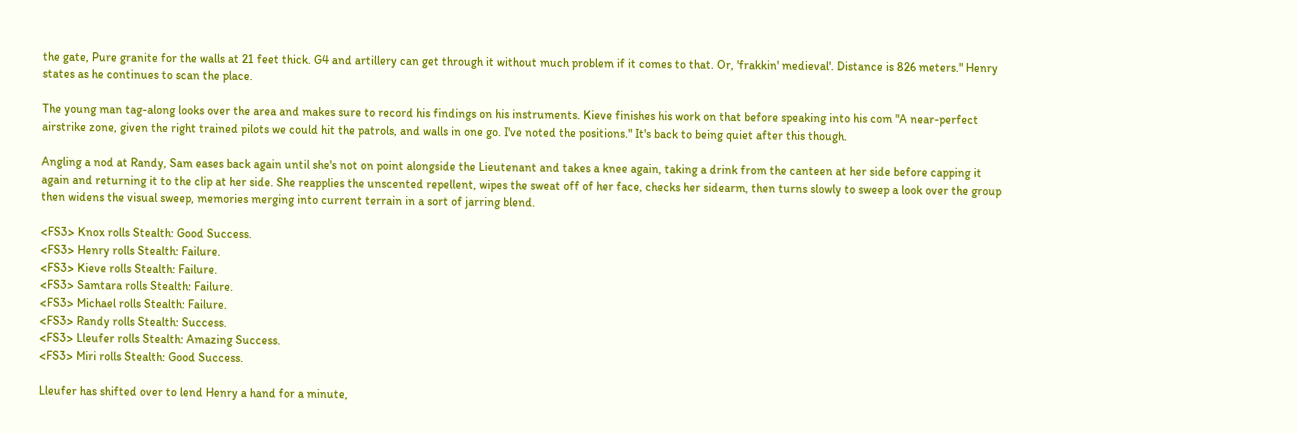the gate, Pure granite for the walls at 21 feet thick. G4 and artillery can get through it without much problem if it comes to that. Or, 'frakkin' medieval'. Distance is 826 meters." Henry states as he continues to scan the place.

The young man tag-along looks over the area and makes sure to record his findings on his instruments. Kieve finishes his work on that before speaking into his com "A near-perfect airstrike zone, given the right trained pilots we could hit the patrols, and walls in one go. I've noted the positions." It's back to being quiet after this though.

Angling a nod at Randy, Sam eases back again until she's not on point alongside the Lieutenant and takes a knee again, taking a drink from the canteen at her side before capping it again and returning it to the clip at her side. She reapplies the unscented repellent, wipes the sweat off of her face, checks her sidearm, then turns slowly to sweep a look over the group then widens the visual sweep, memories merging into current terrain in a sort of jarring blend.

<FS3> Knox rolls Stealth: Good Success.
<FS3> Henry rolls Stealth: Failure.
<FS3> Kieve rolls Stealth: Failure.
<FS3> Samtara rolls Stealth: Failure.
<FS3> Michael rolls Stealth: Failure.
<FS3> Randy rolls Stealth: Success.
<FS3> Lleufer rolls Stealth: Amazing Success.
<FS3> Miri rolls Stealth: Good Success.

Lleufer has shifted over to lend Henry a hand for a minute,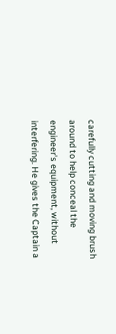carefully cutting and moving brush around to help conceal the engineer's equipment, without interfering. He gives the Captain a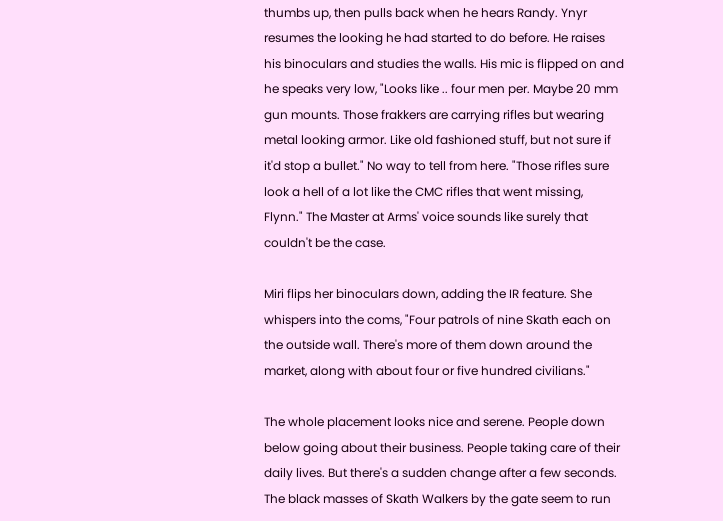thumbs up, then pulls back when he hears Randy. Ynyr resumes the looking he had started to do before. He raises his binoculars and studies the walls. His mic is flipped on and he speaks very low, "Looks like .. four men per. Maybe 20 mm gun mounts. Those frakkers are carrying rifles but wearing metal looking armor. Like old fashioned stuff, but not sure if it'd stop a bullet." No way to tell from here. "Those rifles sure look a hell of a lot like the CMC rifles that went missing, Flynn." The Master at Arms' voice sounds like surely that couldn't be the case.

Miri flips her binoculars down, adding the IR feature. She whispers into the coms, "Four patrols of nine Skath each on the outside wall. There's more of them down around the market, along with about four or five hundred civilians."

The whole placement looks nice and serene. People down below going about their business. People taking care of their daily lives. But there's a sudden change after a few seconds. The black masses of Skath Walkers by the gate seem to run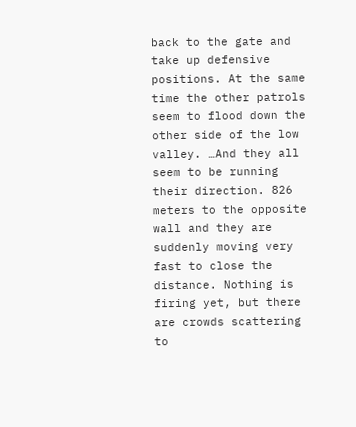back to the gate and take up defensive positions. At the same time the other patrols seem to flood down the other side of the low valley. …And they all seem to be running their direction. 826 meters to the opposite wall and they are suddenly moving very fast to close the distance. Nothing is firing yet, but there are crowds scattering to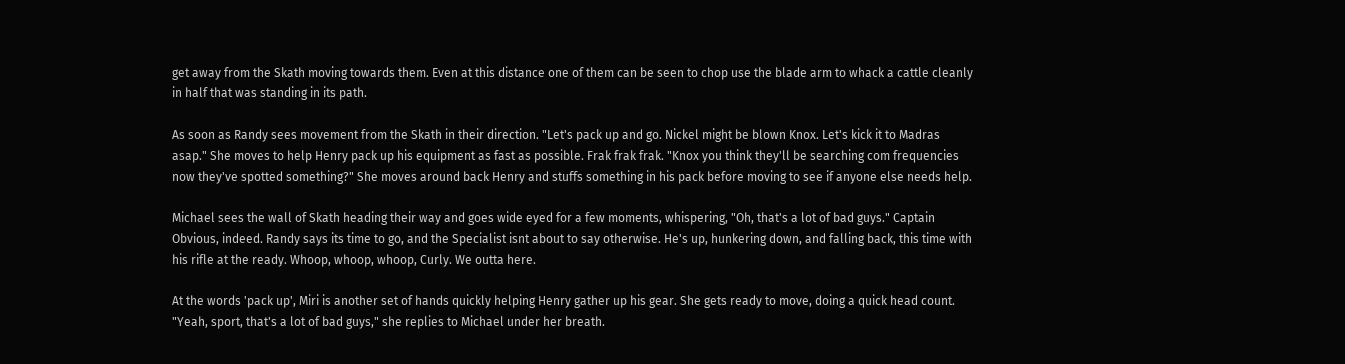get away from the Skath moving towards them. Even at this distance one of them can be seen to chop use the blade arm to whack a cattle cleanly in half that was standing in its path.

As soon as Randy sees movement from the Skath in their direction. "Let's pack up and go. Nickel might be blown Knox. Let's kick it to Madras asap." She moves to help Henry pack up his equipment as fast as possible. Frak frak frak. "Knox you think they'll be searching com frequencies now they've spotted something?" She moves around back Henry and stuffs something in his pack before moving to see if anyone else needs help.

Michael sees the wall of Skath heading their way and goes wide eyed for a few moments, whispering, "Oh, that's a lot of bad guys." Captain Obvious, indeed. Randy says its time to go, and the Specialist isnt about to say otherwise. He's up, hunkering down, and falling back, this time with his rifle at the ready. Whoop, whoop, whoop, Curly. We outta here.

At the words 'pack up', Miri is another set of hands quickly helping Henry gather up his gear. She gets ready to move, doing a quick head count. "Yeah, sport, that's a lot of bad guys," she replies to Michael under her breath.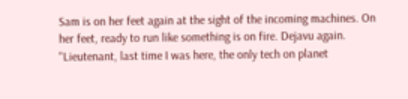Sam is on her feet again at the sight of the incoming machines. On her feet, ready to run like something is on fire. Dejavu again. "Lieutenant, last time I was here, the only tech on planet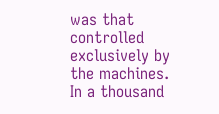was that controlled exclusively by the machines. In a thousand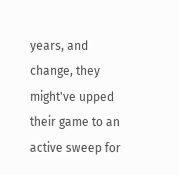years, and change, they might've upped their game to an active sweep for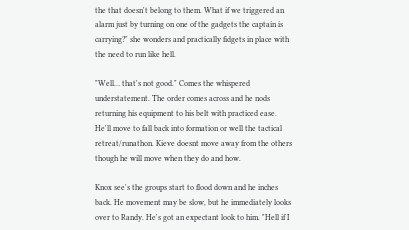the that doesn't belong to them. What if we triggered an alarm just by turning on one of the gadgets the captain is carrying?" she wonders and practically fidgets in place with the need to run like hell.

"Well… that's not good." Comes the whispered understatement. The order comes across and he nods returning his equipment to his belt with practiced ease. He'll move to fall back into formation or well the tactical retreat/runathon. Kieve doesnt move away from the others though he will move when they do and how.

Knox see's the groups start to flood down and he inches back. He movement may be slow, but he immediately looks over to Randy. He's got an expectant look to him. "Hell if I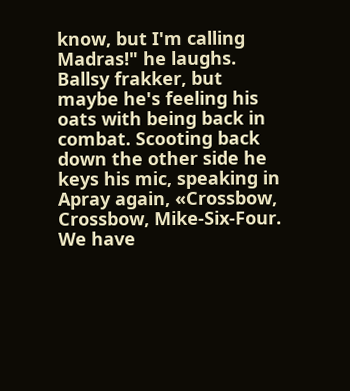know, but I'm calling Madras!" he laughs. Ballsy frakker, but maybe he's feeling his oats with being back in combat. Scooting back down the other side he keys his mic, speaking in Apray again, «Crossbow, Crossbow, Mike-Six-Four. We have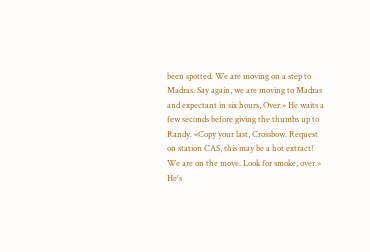been spotted. We are moving on a step to Madras. Say again, we are moving to Madras and expectant in six hours, Over.» He waits a few seconds before giving the thumbs up to Randy. «Copy your last, Crossbow. Request on station CAS, this may be a hot extract! We are on the move. Look for smoke, over.» He's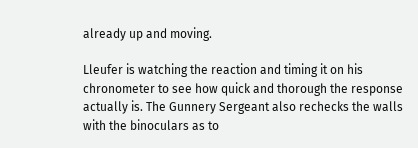already up and moving.

Lleufer is watching the reaction and timing it on his chronometer to see how quick and thorough the response actually is. The Gunnery Sergeant also rechecks the walls with the binoculars as to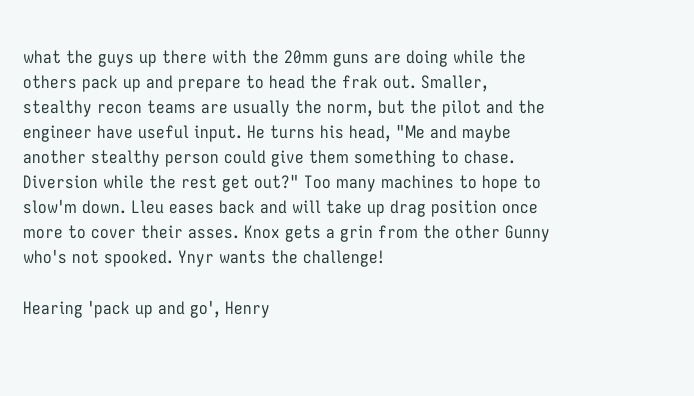what the guys up there with the 20mm guns are doing while the others pack up and prepare to head the frak out. Smaller, stealthy recon teams are usually the norm, but the pilot and the engineer have useful input. He turns his head, "Me and maybe another stealthy person could give them something to chase. Diversion while the rest get out?" Too many machines to hope to slow'm down. Lleu eases back and will take up drag position once more to cover their asses. Knox gets a grin from the other Gunny who's not spooked. Ynyr wants the challenge!

Hearing 'pack up and go', Henry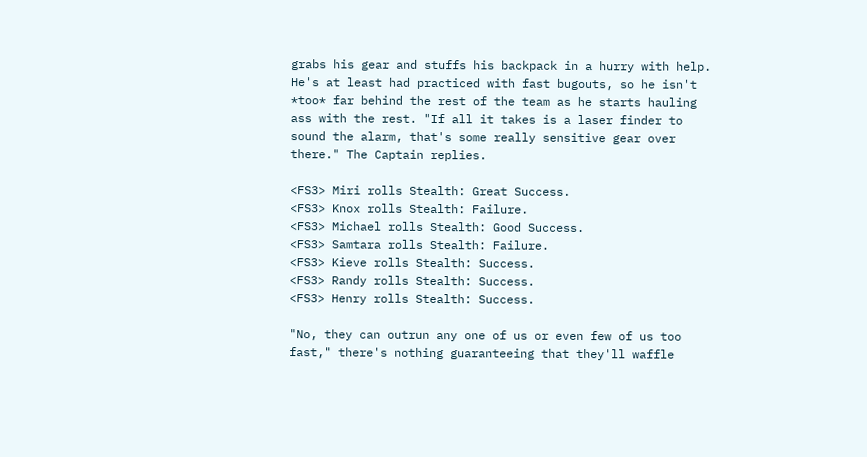grabs his gear and stuffs his backpack in a hurry with help. He's at least had practiced with fast bugouts, so he isn't *too* far behind the rest of the team as he starts hauling ass with the rest. "If all it takes is a laser finder to sound the alarm, that's some really sensitive gear over there." The Captain replies.

<FS3> Miri rolls Stealth: Great Success.
<FS3> Knox rolls Stealth: Failure.
<FS3> Michael rolls Stealth: Good Success.
<FS3> Samtara rolls Stealth: Failure.
<FS3> Kieve rolls Stealth: Success.
<FS3> Randy rolls Stealth: Success.
<FS3> Henry rolls Stealth: Success.

"No, they can outrun any one of us or even few of us too fast," there's nothing guaranteeing that they'll waffle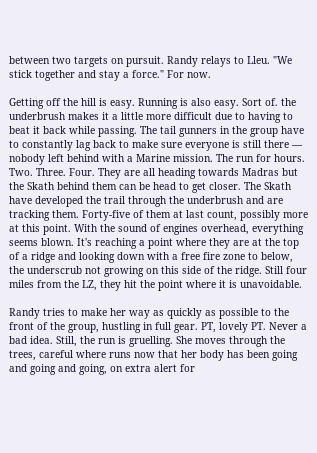between two targets on pursuit. Randy relays to Lleu. "We stick together and stay a force." For now.

Getting off the hill is easy. Running is also easy. Sort of. the underbrush makes it a little more difficult due to having to beat it back while passing. The tail gunners in the group have to constantly lag back to make sure everyone is still there — nobody left behind with a Marine mission. The run for hours. Two. Three. Four. They are all heading towards Madras but the Skath behind them can be head to get closer. The Skath have developed the trail through the underbrush and are tracking them. Forty-five of them at last count, possibly more at this point. With the sound of engines overhead, everything seems blown. It's reaching a point where they are at the top of a ridge and looking down with a free fire zone to below, the underscrub not growing on this side of the ridge. Still four miles from the LZ, they hit the point where it is unavoidable.

Randy tries to make her way as quickly as possible to the front of the group, hustling in full gear. PT, lovely PT. Never a bad idea. Still, the run is gruelling. She moves through the trees, careful where runs now that her body has been going and going and going, on extra alert for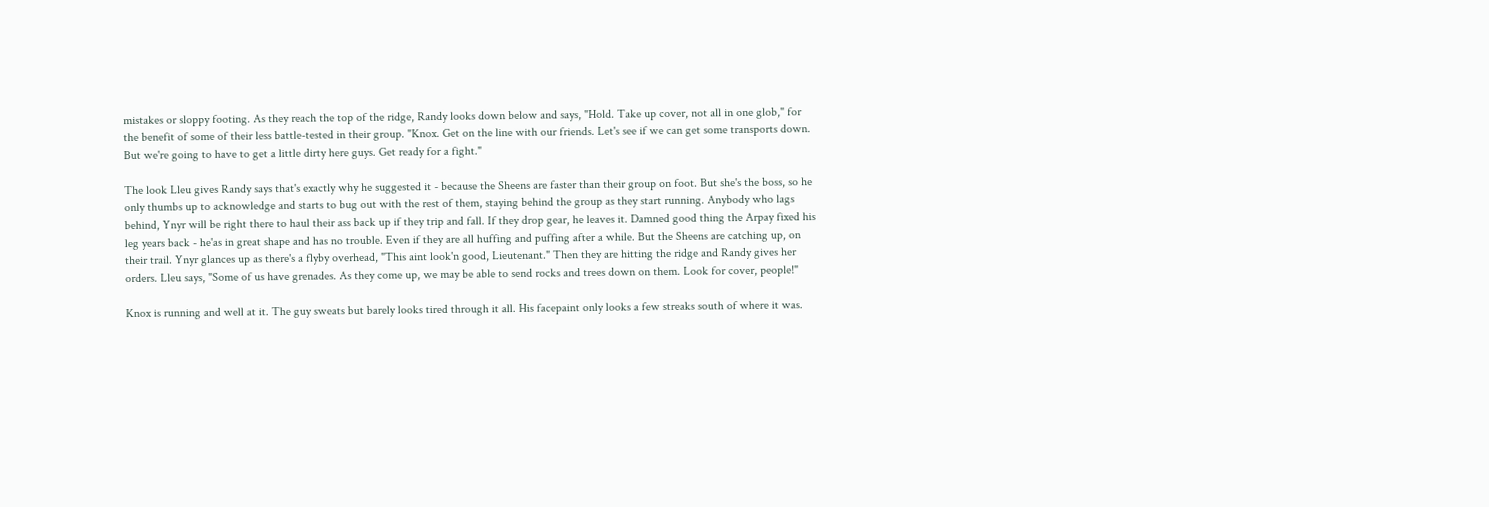mistakes or sloppy footing. As they reach the top of the ridge, Randy looks down below and says, "Hold. Take up cover, not all in one glob," for the benefit of some of their less battle-tested in their group. "Knox. Get on the line with our friends. Let's see if we can get some transports down. But we're going to have to get a little dirty here guys. Get ready for a fight."

The look Lleu gives Randy says that's exactly why he suggested it - because the Sheens are faster than their group on foot. But she's the boss, so he only thumbs up to acknowledge and starts to bug out with the rest of them, staying behind the group as they start running. Anybody who lags behind, Ynyr will be right there to haul their ass back up if they trip and fall. If they drop gear, he leaves it. Damned good thing the Arpay fixed his leg years back - he'as in great shape and has no trouble. Even if they are all huffing and puffing after a while. But the Sheens are catching up, on their trail. Ynyr glances up as there's a flyby overhead, "This aint look'n good, Lieutenant." Then they are hitting the ridge and Randy gives her orders. Lleu says, "Some of us have grenades. As they come up, we may be able to send rocks and trees down on them. Look for cover, people!"

Knox is running and well at it. The guy sweats but barely looks tired through it all. His facepaint only looks a few streaks south of where it was.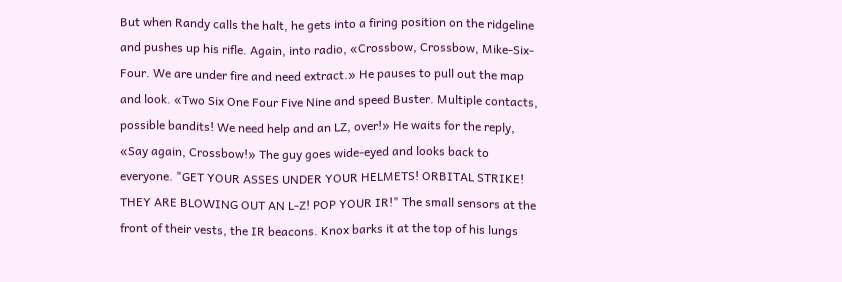But when Randy calls the halt, he gets into a firing position on the ridgeline and pushes up his rifle. Again, into radio, «Crossbow, Crossbow, Mike-Six-Four. We are under fire and need extract.» He pauses to pull out the map and look. «Two Six One Four Five Nine and speed Buster. Multiple contacts, possible bandits! We need help and an LZ, over!» He waits for the reply, «Say again, Crossbow!» The guy goes wide-eyed and looks back to everyone. "GET YOUR ASSES UNDER YOUR HELMETS! ORBITAL STRIKE! THEY ARE BLOWING OUT AN L-Z! POP YOUR IR!" The small sensors at the front of their vests, the IR beacons. Knox barks it at the top of his lungs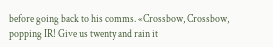before going back to his comms. «Crossbow, Crossbow, popping IR! Give us twenty and rain it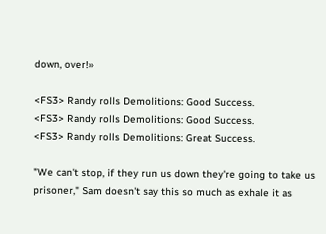down, over!»

<FS3> Randy rolls Demolitions: Good Success.
<FS3> Randy rolls Demolitions: Good Success.
<FS3> Randy rolls Demolitions: Great Success.

"We can't stop, if they run us down they're going to take us prisoner," Sam doesn't say this so much as exhale it as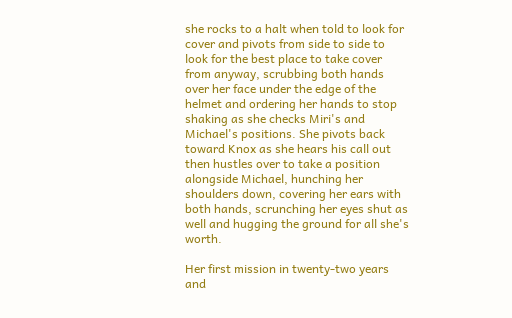she rocks to a halt when told to look for cover and pivots from side to side to look for the best place to take cover from anyway, scrubbing both hands over her face under the edge of the helmet and ordering her hands to stop shaking as she checks Miri's and Michael's positions. She pivots back toward Knox as she hears his call out then hustles over to take a position alongside Michael, hunching her shoulders down, covering her ears with both hands, scrunching her eyes shut as well and hugging the ground for all she's worth.

Her first mission in twenty-two years and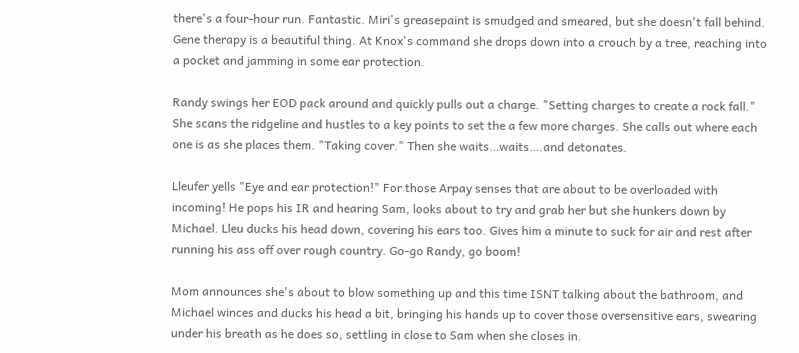there's a four-hour run. Fantastic. Miri's greasepaint is smudged and smeared, but she doesn't fall behind. Gene therapy is a beautiful thing. At Knox's command she drops down into a crouch by a tree, reaching into a pocket and jamming in some ear protection.

Randy swings her EOD pack around and quickly pulls out a charge. "Setting charges to create a rock fall." She scans the ridgeline and hustles to a key points to set the a few more charges. She calls out where each one is as she places them. "Taking cover." Then she waits…waits….and detonates.

Lleufer yells "Eye and ear protection!" For those Arpay senses that are about to be overloaded with incoming! He pops his IR and hearing Sam, looks about to try and grab her but she hunkers down by Michael. Lleu ducks his head down, covering his ears too. Gives him a minute to suck for air and rest after running his ass off over rough country. Go-go Randy, go boom!

Mom announces she's about to blow something up and this time ISNT talking about the bathroom, and Michael winces and ducks his head a bit, bringing his hands up to cover those oversensitive ears, swearing under his breath as he does so, settling in close to Sam when she closes in.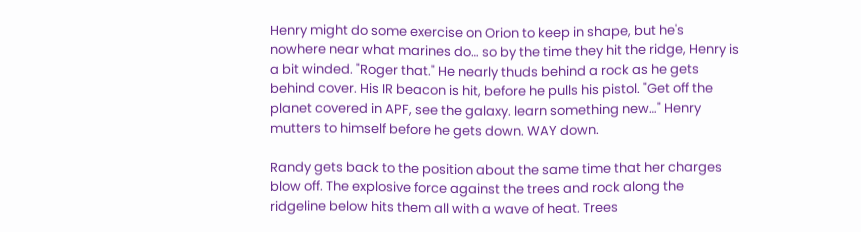Henry might do some exercise on Orion to keep in shape, but he's nowhere near what marines do… so by the time they hit the ridge, Henry is a bit winded. "Roger that." He nearly thuds behind a rock as he gets behind cover. His IR beacon is hit, before he pulls his pistol. "Get off the planet covered in APF, see the galaxy. learn something new…" Henry mutters to himself before he gets down. WAY down.

Randy gets back to the position about the same time that her charges blow off. The explosive force against the trees and rock along the ridgeline below hits them all with a wave of heat. Trees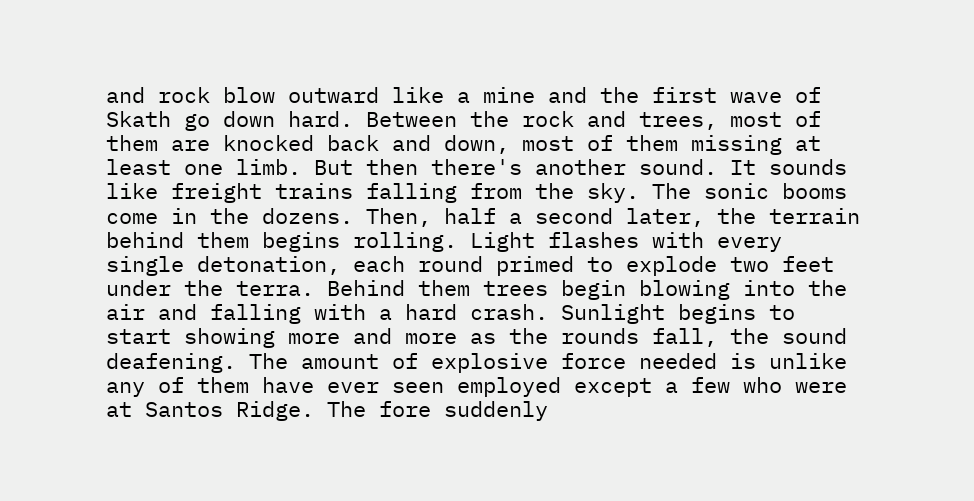and rock blow outward like a mine and the first wave of Skath go down hard. Between the rock and trees, most of them are knocked back and down, most of them missing at least one limb. But then there's another sound. It sounds like freight trains falling from the sky. The sonic booms come in the dozens. Then, half a second later, the terrain behind them begins rolling. Light flashes with every single detonation, each round primed to explode two feet under the terra. Behind them trees begin blowing into the air and falling with a hard crash. Sunlight begins to start showing more and more as the rounds fall, the sound deafening. The amount of explosive force needed is unlike any of them have ever seen employed except a few who were at Santos Ridge. The fore suddenly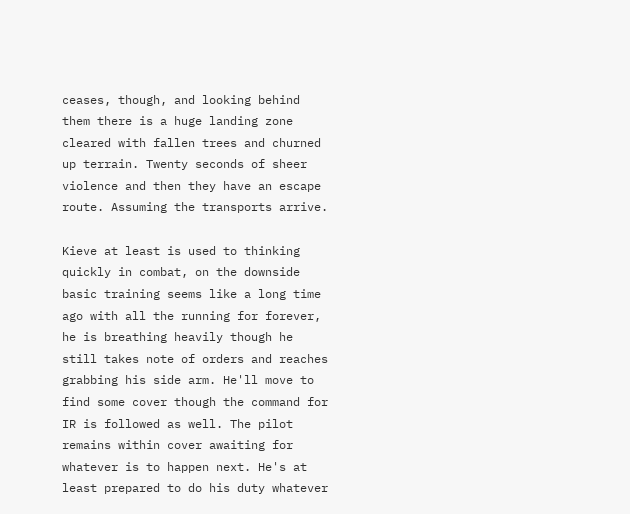ceases, though, and looking behind them there is a huge landing zone cleared with fallen trees and churned up terrain. Twenty seconds of sheer violence and then they have an escape route. Assuming the transports arrive.

Kieve at least is used to thinking quickly in combat, on the downside basic training seems like a long time ago with all the running for forever, he is breathing heavily though he still takes note of orders and reaches grabbing his side arm. He'll move to find some cover though the command for IR is followed as well. The pilot remains within cover awaiting for whatever is to happen next. He's at least prepared to do his duty whatever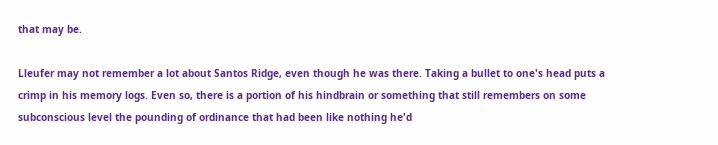that may be.

Lleufer may not remember a lot about Santos Ridge, even though he was there. Taking a bullet to one's head puts a crimp in his memory logs. Even so, there is a portion of his hindbrain or something that still remembers on some subconscious level the pounding of ordinance that had been like nothing he'd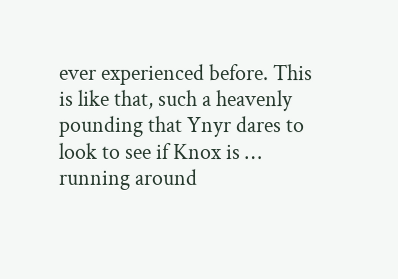ever experienced before. This is like that, such a heavenly pounding that Ynyr dares to look to see if Knox is … running around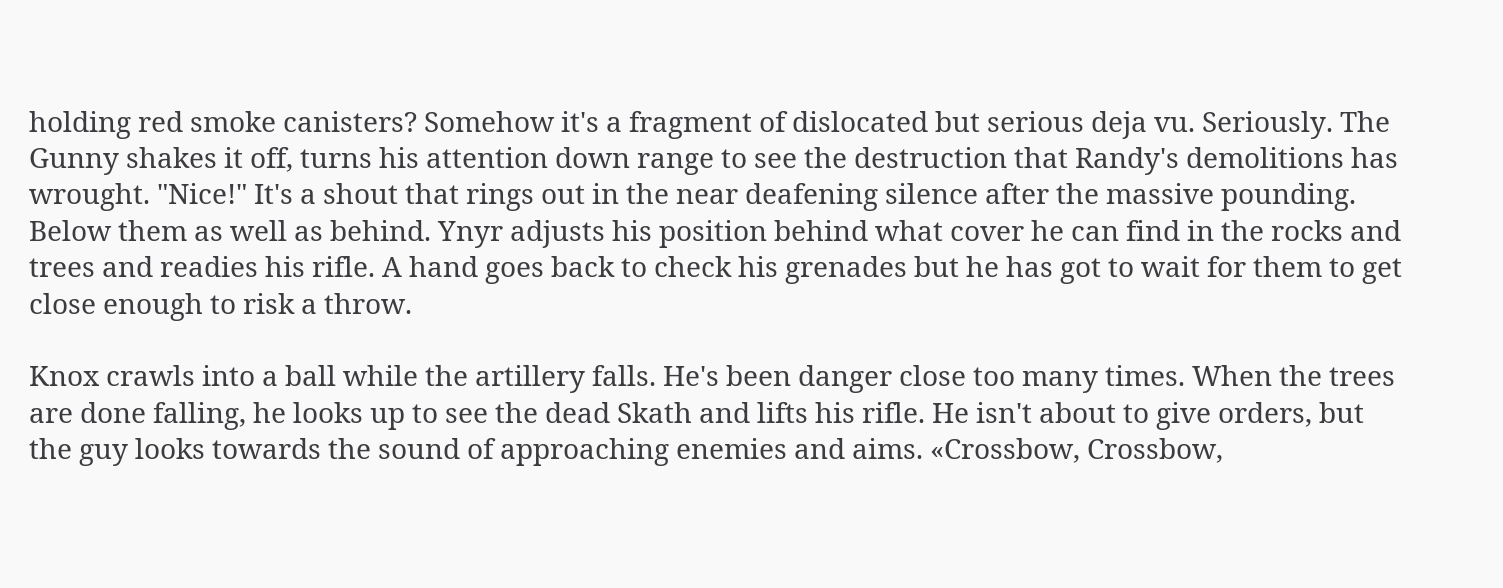holding red smoke canisters? Somehow it's a fragment of dislocated but serious deja vu. Seriously. The Gunny shakes it off, turns his attention down range to see the destruction that Randy's demolitions has wrought. "Nice!" It's a shout that rings out in the near deafening silence after the massive pounding. Below them as well as behind. Ynyr adjusts his position behind what cover he can find in the rocks and trees and readies his rifle. A hand goes back to check his grenades but he has got to wait for them to get close enough to risk a throw.

Knox crawls into a ball while the artillery falls. He's been danger close too many times. When the trees are done falling, he looks up to see the dead Skath and lifts his rifle. He isn't about to give orders, but the guy looks towards the sound of approaching enemies and aims. «Crossbow, Crossbow,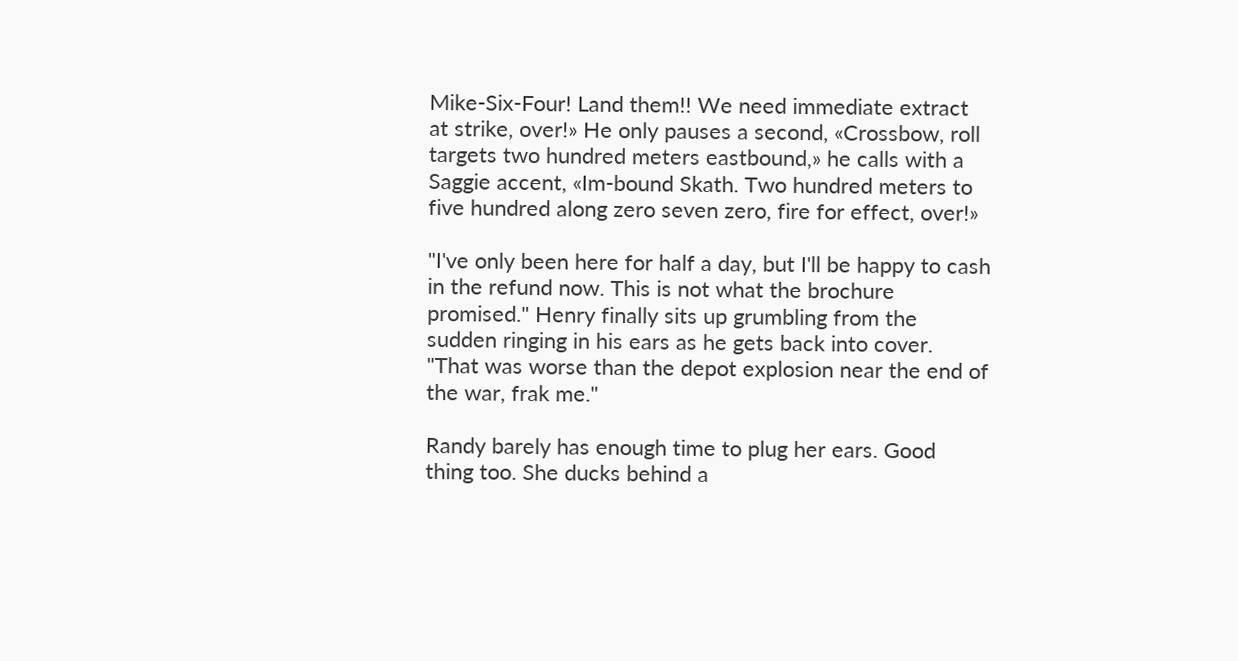Mike-Six-Four! Land them!! We need immediate extract at strike, over!» He only pauses a second, «Crossbow, roll targets two hundred meters eastbound,» he calls with a Saggie accent, «Im-bound Skath. Two hundred meters to five hundred along zero seven zero, fire for effect, over!»

"I've only been here for half a day, but I'll be happy to cash in the refund now. This is not what the brochure promised." Henry finally sits up grumbling from the sudden ringing in his ears as he gets back into cover. "That was worse than the depot explosion near the end of the war, frak me."

Randy barely has enough time to plug her ears. Good thing too. She ducks behind a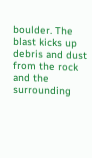boulder. The blast kicks up debris and dust from the rock and the surrounding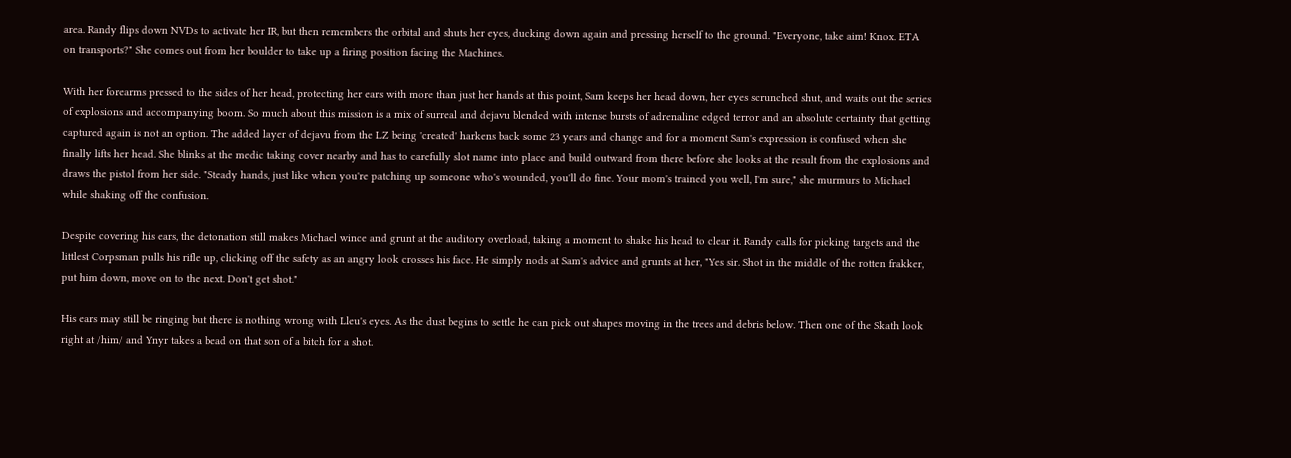area. Randy flips down NVDs to activate her IR, but then remembers the orbital and shuts her eyes, ducking down again and pressing herself to the ground. "Everyone, take aim! Knox. ETA on transports?" She comes out from her boulder to take up a firing position facing the Machines.

With her forearms pressed to the sides of her head, protecting her ears with more than just her hands at this point, Sam keeps her head down, her eyes scrunched shut, and waits out the series of explosions and accompanying boom. So much about this mission is a mix of surreal and dejavu blended with intense bursts of adrenaline edged terror and an absolute certainty that getting captured again is not an option. The added layer of dejavu from the LZ being 'created' harkens back some 23 years and change and for a moment Sam's expression is confused when she finally lifts her head. She blinks at the medic taking cover nearby and has to carefully slot name into place and build outward from there before she looks at the result from the explosions and draws the pistol from her side. "Steady hands, just like when you're patching up someone who's wounded, you'll do fine. Your mom's trained you well, I'm sure," she murmurs to Michael while shaking off the confusion.

Despite covering his ears, the detonation still makes Michael wince and grunt at the auditory overload, taking a moment to shake his head to clear it. Randy calls for picking targets and the littlest Corpsman pulls his rifle up, clicking off the safety as an angry look crosses his face. He simply nods at Sam's advice and grunts at her, "Yes sir. Shot in the middle of the rotten frakker, put him down, move on to the next. Don't get shot."

His ears may still be ringing but there is nothing wrong with Lleu's eyes. As the dust begins to settle he can pick out shapes moving in the trees and debris below. Then one of the Skath look right at /him/ and Ynyr takes a bead on that son of a bitch for a shot.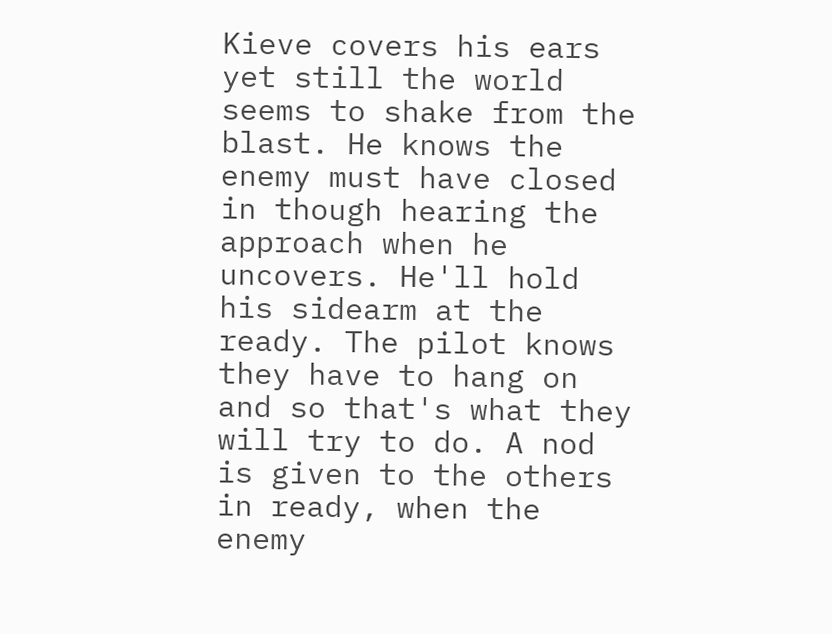Kieve covers his ears yet still the world seems to shake from the blast. He knows the enemy must have closed in though hearing the approach when he uncovers. He'll hold his sidearm at the ready. The pilot knows they have to hang on and so that's what they will try to do. A nod is given to the others in ready, when the enemy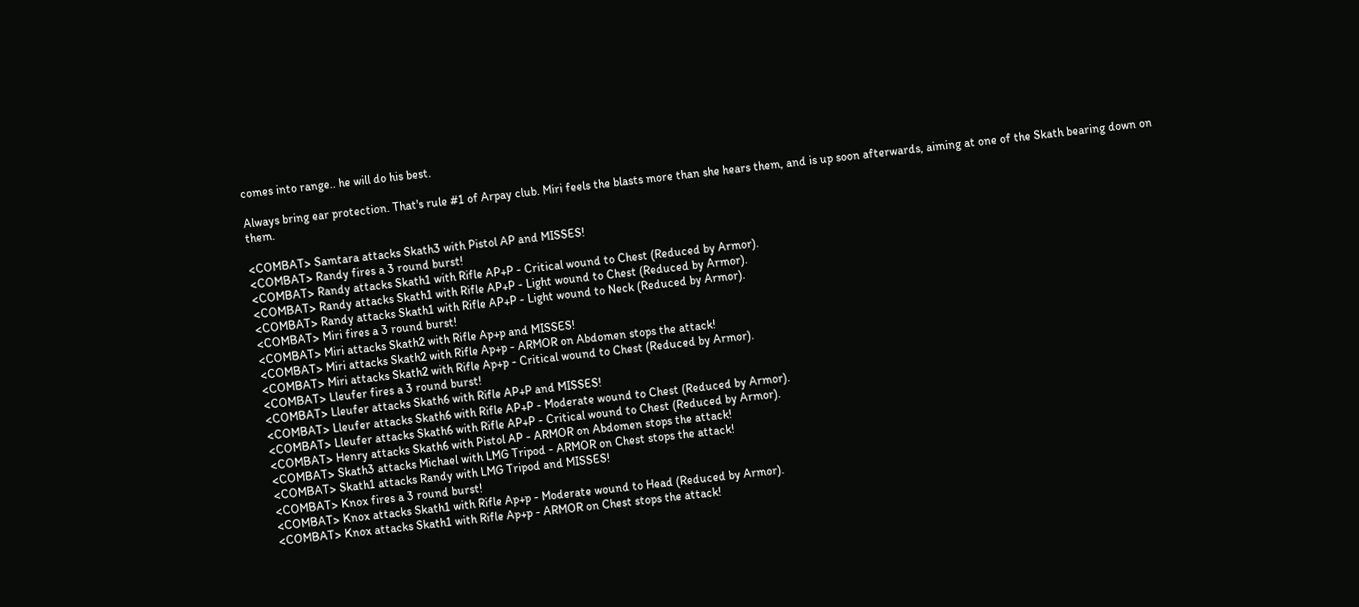comes into range.. he will do his best.

Always bring ear protection. That's rule #1 of Arpay club. Miri feels the blasts more than she hears them, and is up soon afterwards, aiming at one of the Skath bearing down on them.

<COMBAT> Samtara attacks Skath3 with Pistol AP and MISSES!
<COMBAT> Randy fires a 3 round burst!
<COMBAT> Randy attacks Skath1 with Rifle AP+P - Critical wound to Chest (Reduced by Armor).
<COMBAT> Randy attacks Skath1 with Rifle AP+P - Light wound to Chest (Reduced by Armor).
<COMBAT> Randy attacks Skath1 with Rifle AP+P - Light wound to Neck (Reduced by Armor).
<COMBAT> Miri fires a 3 round burst!
<COMBAT> Miri attacks Skath2 with Rifle Ap+p and MISSES!
<COMBAT> Miri attacks Skath2 with Rifle Ap+p - ARMOR on Abdomen stops the attack!
<COMBAT> Miri attacks Skath2 with Rifle Ap+p - Critical wound to Chest (Reduced by Armor).
<COMBAT> Lleufer fires a 3 round burst!
<COMBAT> Lleufer attacks Skath6 with Rifle AP+P and MISSES!
<COMBAT> Lleufer attacks Skath6 with Rifle AP+P - Moderate wound to Chest (Reduced by Armor).
<COMBAT> Lleufer attacks Skath6 with Rifle AP+P - Critical wound to Chest (Reduced by Armor).
<COMBAT> Henry attacks Skath6 with Pistol AP - ARMOR on Abdomen stops the attack!
<COMBAT> Skath3 attacks Michael with LMG Tripod - ARMOR on Chest stops the attack!
<COMBAT> Skath1 attacks Randy with LMG Tripod and MISSES!
<COMBAT> Knox fires a 3 round burst!
<COMBAT> Knox attacks Skath1 with Rifle Ap+p - Moderate wound to Head (Reduced by Armor).
<COMBAT> Knox attacks Skath1 with Rifle Ap+p - ARMOR on Chest stops the attack!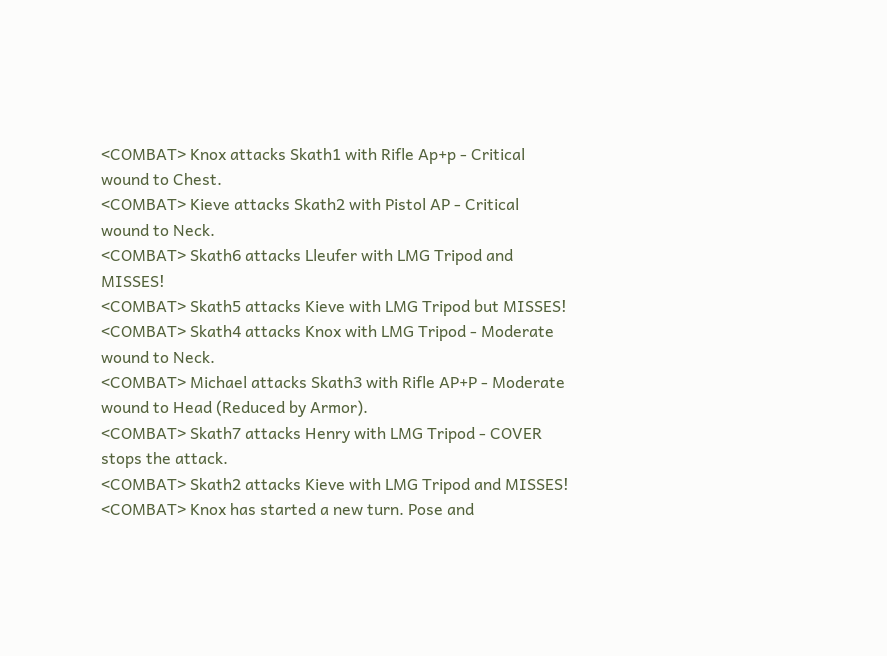<COMBAT> Knox attacks Skath1 with Rifle Ap+p - Critical wound to Chest.
<COMBAT> Kieve attacks Skath2 with Pistol AP - Critical wound to Neck.
<COMBAT> Skath6 attacks Lleufer with LMG Tripod and MISSES!
<COMBAT> Skath5 attacks Kieve with LMG Tripod but MISSES!
<COMBAT> Skath4 attacks Knox with LMG Tripod - Moderate wound to Neck.
<COMBAT> Michael attacks Skath3 with Rifle AP+P - Moderate wound to Head (Reduced by Armor).
<COMBAT> Skath7 attacks Henry with LMG Tripod - COVER stops the attack.
<COMBAT> Skath2 attacks Kieve with LMG Tripod and MISSES!
<COMBAT> Knox has started a new turn. Pose and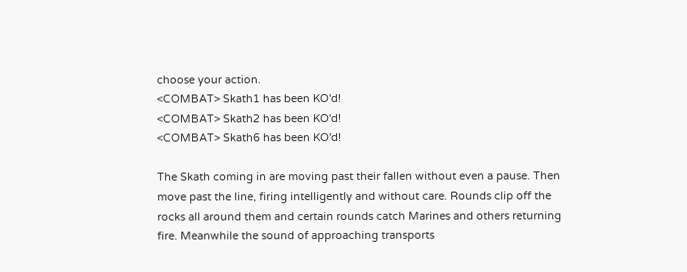choose your action.
<COMBAT> Skath1 has been KO'd!
<COMBAT> Skath2 has been KO'd!
<COMBAT> Skath6 has been KO'd!

The Skath coming in are moving past their fallen without even a pause. Then move past the line, firing intelligently and without care. Rounds clip off the rocks all around them and certain rounds catch Marines and others returning fire. Meanwhile the sound of approaching transports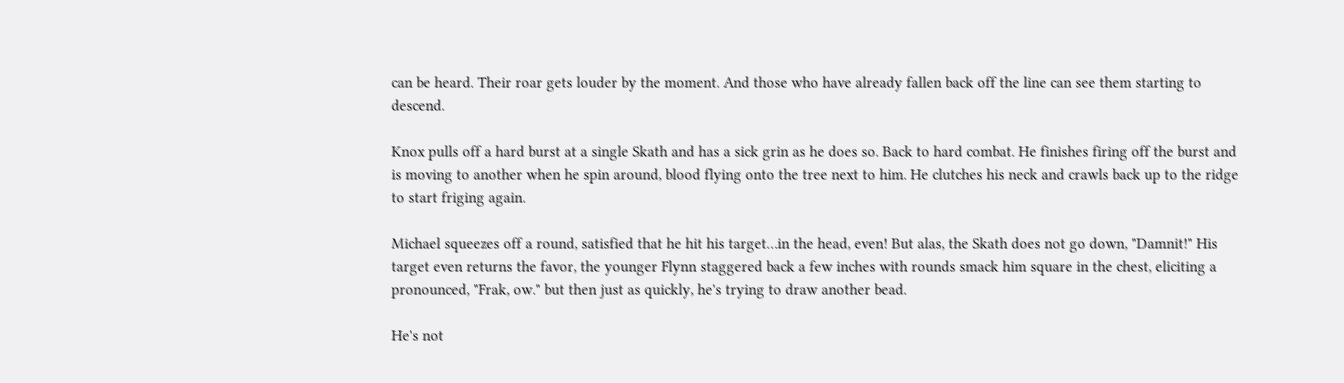can be heard. Their roar gets louder by the moment. And those who have already fallen back off the line can see them starting to descend.

Knox pulls off a hard burst at a single Skath and has a sick grin as he does so. Back to hard combat. He finishes firing off the burst and is moving to another when he spin around, blood flying onto the tree next to him. He clutches his neck and crawls back up to the ridge to start friging again.

Michael squeezes off a round, satisfied that he hit his target…in the head, even! But alas, the Skath does not go down, "Damnit!" His target even returns the favor, the younger Flynn staggered back a few inches with rounds smack him square in the chest, eliciting a pronounced, "Frak, ow." but then just as quickly, he's trying to draw another bead.

He's not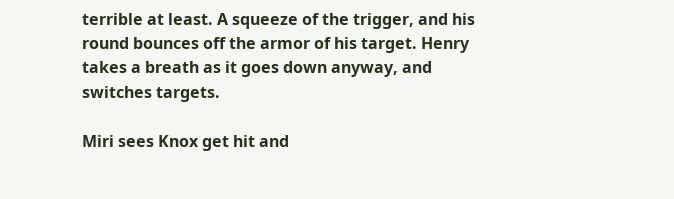terrible at least. A squeeze of the trigger, and his round bounces off the armor of his target. Henry takes a breath as it goes down anyway, and switches targets.

Miri sees Knox get hit and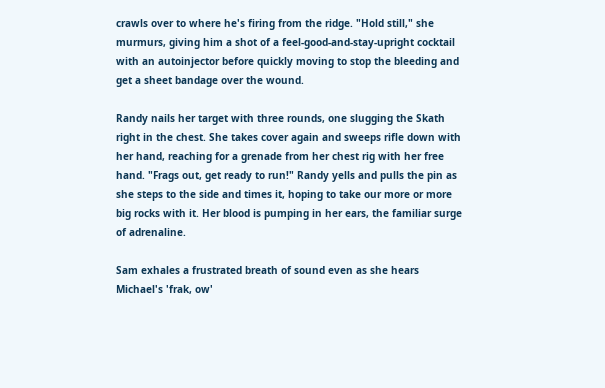crawls over to where he's firing from the ridge. "Hold still," she murmurs, giving him a shot of a feel-good-and-stay-upright cocktail with an autoinjector before quickly moving to stop the bleeding and get a sheet bandage over the wound.

Randy nails her target with three rounds, one slugging the Skath right in the chest. She takes cover again and sweeps rifle down with her hand, reaching for a grenade from her chest rig with her free hand. "Frags out, get ready to run!" Randy yells and pulls the pin as she steps to the side and times it, hoping to take our more or more big rocks with it. Her blood is pumping in her ears, the familiar surge of adrenaline.

Sam exhales a frustrated breath of sound even as she hears Michael's 'frak, ow'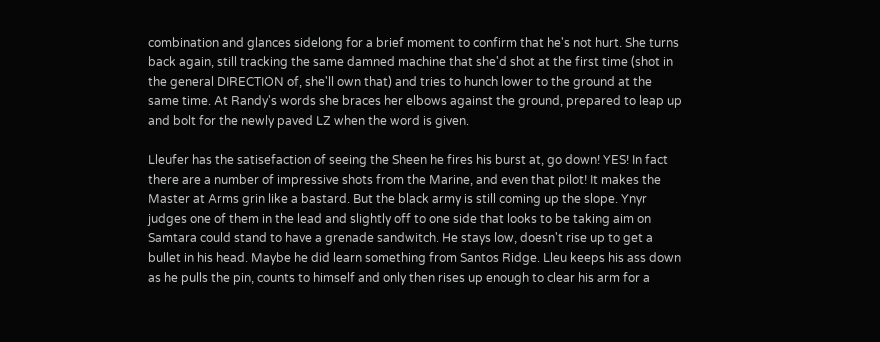combination and glances sidelong for a brief moment to confirm that he's not hurt. She turns back again, still tracking the same damned machine that she'd shot at the first time (shot in the general DIRECTION of, she'll own that) and tries to hunch lower to the ground at the same time. At Randy's words she braces her elbows against the ground, prepared to leap up and bolt for the newly paved LZ when the word is given.

Lleufer has the satisefaction of seeing the Sheen he fires his burst at, go down! YES! In fact there are a number of impressive shots from the Marine, and even that pilot! It makes the Master at Arms grin like a bastard. But the black army is still coming up the slope. Ynyr judges one of them in the lead and slightly off to one side that looks to be taking aim on Samtara could stand to have a grenade sandwitch. He stays low, doesn't rise up to get a bullet in his head. Maybe he did learn something from Santos Ridge. Lleu keeps his ass down as he pulls the pin, counts to himself and only then rises up enough to clear his arm for a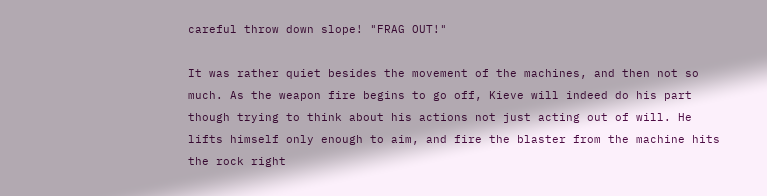careful throw down slope! "FRAG OUT!"

It was rather quiet besides the movement of the machines, and then not so much. As the weapon fire begins to go off, Kieve will indeed do his part though trying to think about his actions not just acting out of will. He lifts himself only enough to aim, and fire the blaster from the machine hits the rock right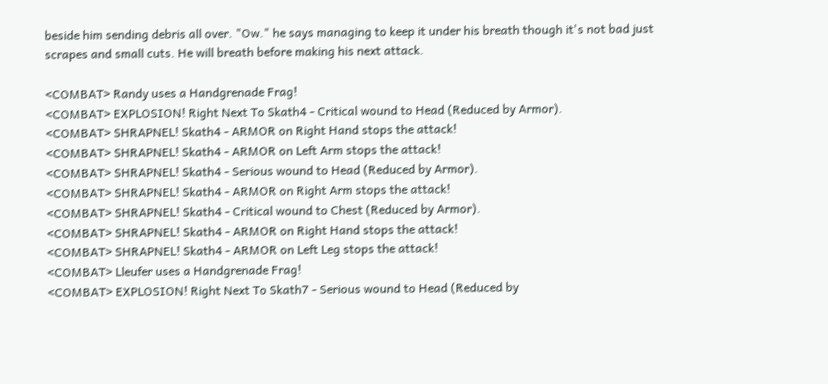beside him sending debris all over. "Ow." he says managing to keep it under his breath though it's not bad just scrapes and small cuts. He will breath before making his next attack.

<COMBAT> Randy uses a Handgrenade Frag!
<COMBAT> EXPLOSION! Right Next To Skath4 - Critical wound to Head (Reduced by Armor).
<COMBAT> SHRAPNEL! Skath4 - ARMOR on Right Hand stops the attack!
<COMBAT> SHRAPNEL! Skath4 - ARMOR on Left Arm stops the attack!
<COMBAT> SHRAPNEL! Skath4 - Serious wound to Head (Reduced by Armor).
<COMBAT> SHRAPNEL! Skath4 - ARMOR on Right Arm stops the attack!
<COMBAT> SHRAPNEL! Skath4 - Critical wound to Chest (Reduced by Armor).
<COMBAT> SHRAPNEL! Skath4 - ARMOR on Right Hand stops the attack!
<COMBAT> SHRAPNEL! Skath4 - ARMOR on Left Leg stops the attack!
<COMBAT> Lleufer uses a Handgrenade Frag!
<COMBAT> EXPLOSION! Right Next To Skath7 - Serious wound to Head (Reduced by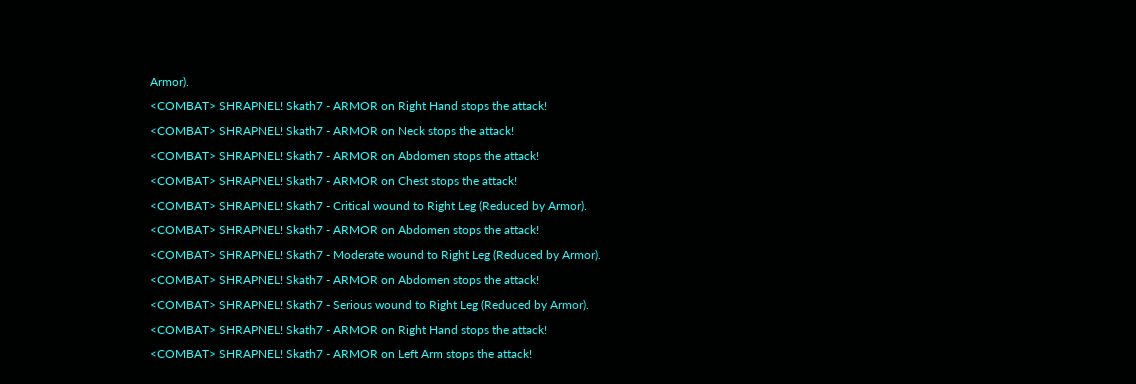Armor).
<COMBAT> SHRAPNEL! Skath7 - ARMOR on Right Hand stops the attack!
<COMBAT> SHRAPNEL! Skath7 - ARMOR on Neck stops the attack!
<COMBAT> SHRAPNEL! Skath7 - ARMOR on Abdomen stops the attack!
<COMBAT> SHRAPNEL! Skath7 - ARMOR on Chest stops the attack!
<COMBAT> SHRAPNEL! Skath7 - Critical wound to Right Leg (Reduced by Armor).
<COMBAT> SHRAPNEL! Skath7 - ARMOR on Abdomen stops the attack!
<COMBAT> SHRAPNEL! Skath7 - Moderate wound to Right Leg (Reduced by Armor).
<COMBAT> SHRAPNEL! Skath7 - ARMOR on Abdomen stops the attack!
<COMBAT> SHRAPNEL! Skath7 - Serious wound to Right Leg (Reduced by Armor).
<COMBAT> SHRAPNEL! Skath7 - ARMOR on Right Hand stops the attack!
<COMBAT> SHRAPNEL! Skath7 - ARMOR on Left Arm stops the attack!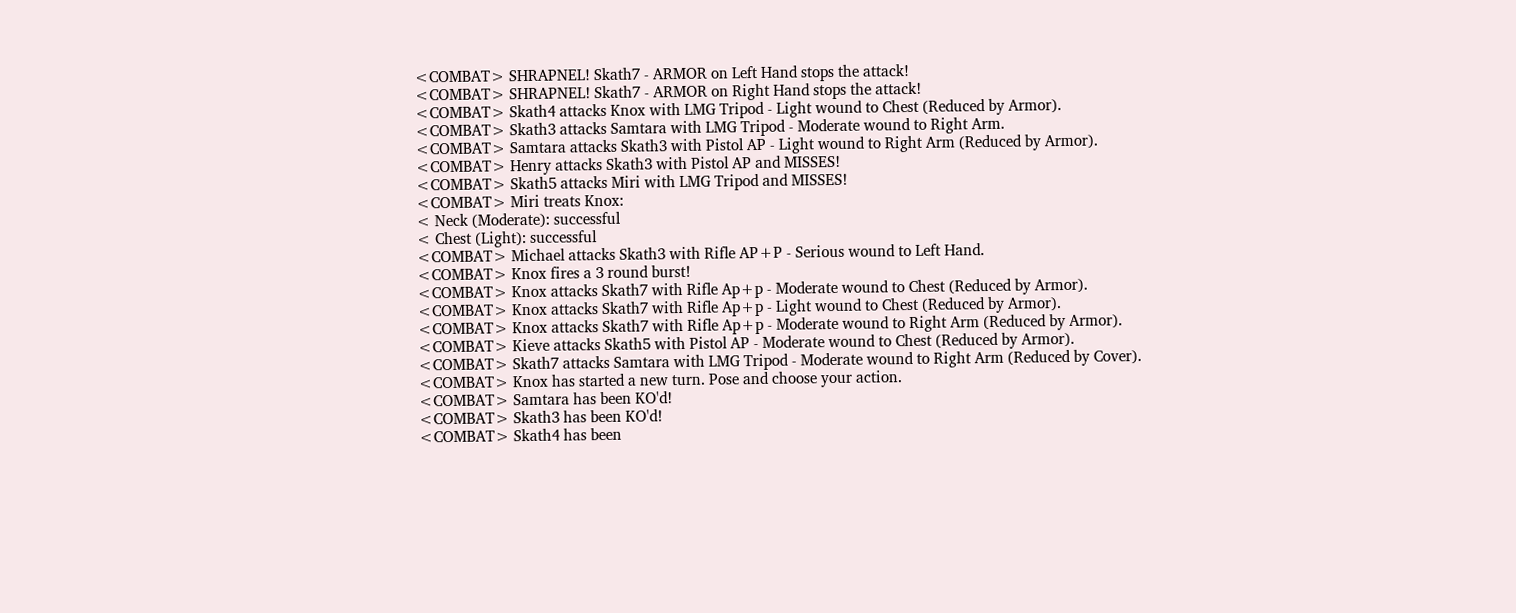<COMBAT> SHRAPNEL! Skath7 - ARMOR on Left Hand stops the attack!
<COMBAT> SHRAPNEL! Skath7 - ARMOR on Right Hand stops the attack!
<COMBAT> Skath4 attacks Knox with LMG Tripod - Light wound to Chest (Reduced by Armor).
<COMBAT> Skath3 attacks Samtara with LMG Tripod - Moderate wound to Right Arm.
<COMBAT> Samtara attacks Skath3 with Pistol AP - Light wound to Right Arm (Reduced by Armor).
<COMBAT> Henry attacks Skath3 with Pistol AP and MISSES!
<COMBAT> Skath5 attacks Miri with LMG Tripod and MISSES!
<COMBAT> Miri treats Knox:
< Neck (Moderate): successful
< Chest (Light): successful
<COMBAT> Michael attacks Skath3 with Rifle AP+P - Serious wound to Left Hand.
<COMBAT> Knox fires a 3 round burst!
<COMBAT> Knox attacks Skath7 with Rifle Ap+p - Moderate wound to Chest (Reduced by Armor).
<COMBAT> Knox attacks Skath7 with Rifle Ap+p - Light wound to Chest (Reduced by Armor).
<COMBAT> Knox attacks Skath7 with Rifle Ap+p - Moderate wound to Right Arm (Reduced by Armor).
<COMBAT> Kieve attacks Skath5 with Pistol AP - Moderate wound to Chest (Reduced by Armor).
<COMBAT> Skath7 attacks Samtara with LMG Tripod - Moderate wound to Right Arm (Reduced by Cover).
<COMBAT> Knox has started a new turn. Pose and choose your action.
<COMBAT> Samtara has been KO'd!
<COMBAT> Skath3 has been KO'd!
<COMBAT> Skath4 has been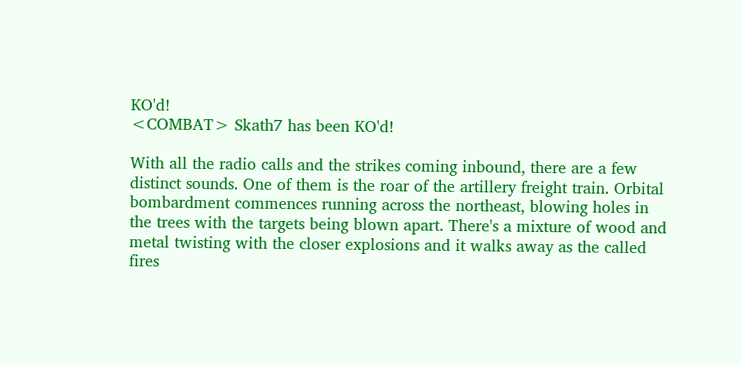KO'd!
<COMBAT> Skath7 has been KO'd!

With all the radio calls and the strikes coming inbound, there are a few distinct sounds. One of them is the roar of the artillery freight train. Orbital bombardment commences running across the northeast, blowing holes in the trees with the targets being blown apart. There's a mixture of wood and metal twisting with the closer explosions and it walks away as the called fires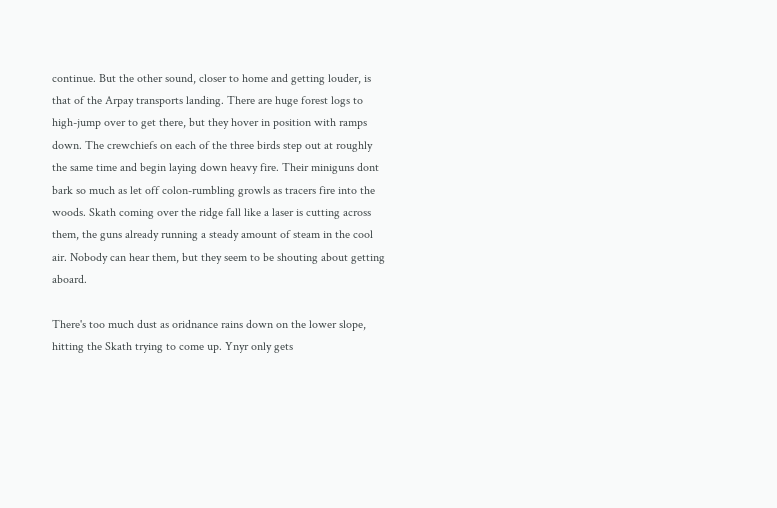continue. But the other sound, closer to home and getting louder, is that of the Arpay transports landing. There are huge forest logs to high-jump over to get there, but they hover in position with ramps down. The crewchiefs on each of the three birds step out at roughly the same time and begin laying down heavy fire. Their miniguns dont bark so much as let off colon-rumbling growls as tracers fire into the woods. Skath coming over the ridge fall like a laser is cutting across them, the guns already running a steady amount of steam in the cool air. Nobody can hear them, but they seem to be shouting about getting aboard.

There's too much dust as oridnance rains down on the lower slope, hitting the Skath trying to come up. Ynyr only gets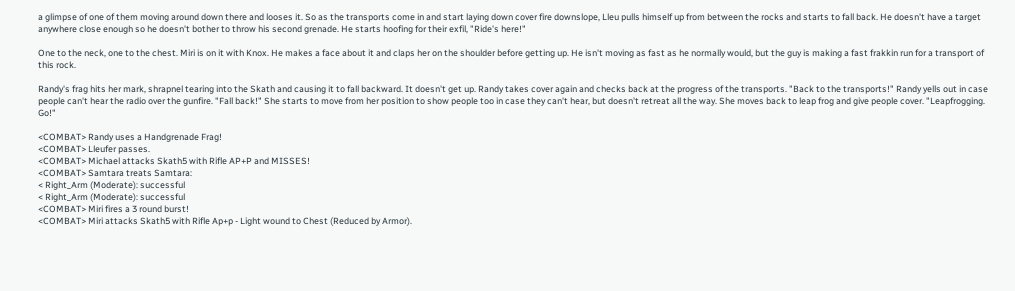a glimpse of one of them moving around down there and looses it. So as the transports come in and start laying down cover fire downslope, Lleu pulls himself up from between the rocks and starts to fall back. He doesn't have a target anywhere close enough so he doesn't bother to throw his second grenade. He starts hoofing for their exfil, "Ride's here!"

One to the neck, one to the chest. Miri is on it with Knox. He makes a face about it and claps her on the shoulder before getting up. He isn't moving as fast as he normally would, but the guy is making a fast frakkin run for a transport of this rock.

Randy's frag hits her mark, shrapnel tearing into the Skath and causing it to fall backward. It doesn't get up. Randy takes cover again and checks back at the progress of the transports. "Back to the transports!" Randy yells out in case people can't hear the radio over the gunfire. "Fall back!" She starts to move from her position to show people too in case they can't hear, but doesn't retreat all the way. She moves back to leap frog and give people cover. "Leapfrogging. Go!"

<COMBAT> Randy uses a Handgrenade Frag!
<COMBAT> Lleufer passes.
<COMBAT> Michael attacks Skath5 with Rifle AP+P and MISSES!
<COMBAT> Samtara treats Samtara:
< Right_Arm (Moderate): successful
< Right_Arm (Moderate): successful
<COMBAT> Miri fires a 3 round burst!
<COMBAT> Miri attacks Skath5 with Rifle Ap+p - Light wound to Chest (Reduced by Armor).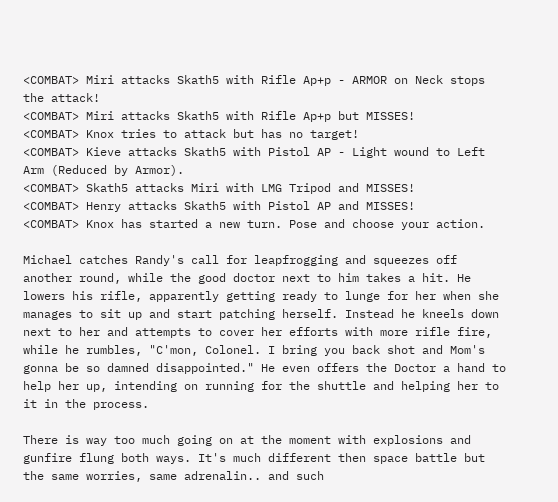<COMBAT> Miri attacks Skath5 with Rifle Ap+p - ARMOR on Neck stops the attack!
<COMBAT> Miri attacks Skath5 with Rifle Ap+p but MISSES!
<COMBAT> Knox tries to attack but has no target!
<COMBAT> Kieve attacks Skath5 with Pistol AP - Light wound to Left Arm (Reduced by Armor).
<COMBAT> Skath5 attacks Miri with LMG Tripod and MISSES!
<COMBAT> Henry attacks Skath5 with Pistol AP and MISSES!
<COMBAT> Knox has started a new turn. Pose and choose your action.

Michael catches Randy's call for leapfrogging and squeezes off another round, while the good doctor next to him takes a hit. He lowers his rifle, apparently getting ready to lunge for her when she manages to sit up and start patching herself. Instead he kneels down next to her and attempts to cover her efforts with more rifle fire, while he rumbles, "C'mon, Colonel. I bring you back shot and Mom's gonna be so damned disappointed." He even offers the Doctor a hand to help her up, intending on running for the shuttle and helping her to it in the process.

There is way too much going on at the moment with explosions and gunfire flung both ways. It's much different then space battle but the same worries, same adrenalin.. and such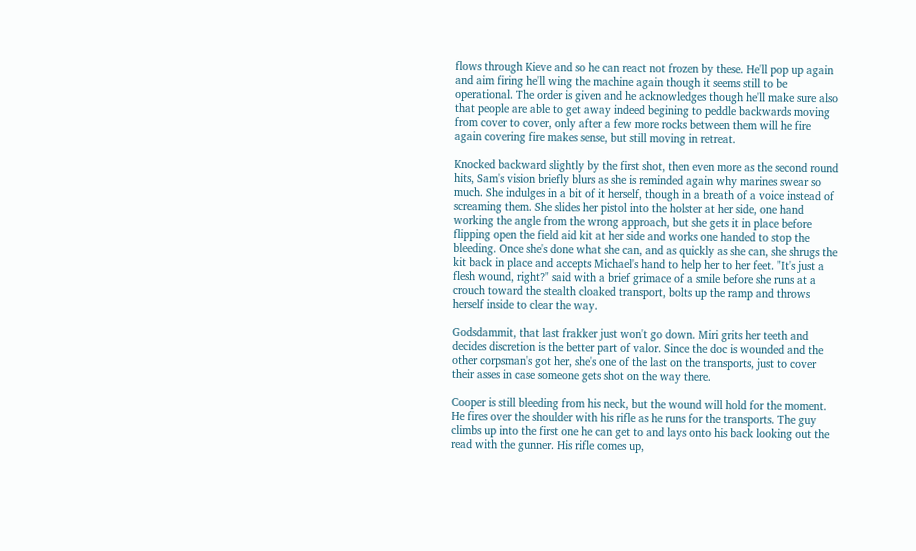flows through Kieve and so he can react not frozen by these. He'll pop up again and aim firing he'll wing the machine again though it seems still to be operational. The order is given and he acknowledges though he'll make sure also that people are able to get away indeed begining to peddle backwards moving from cover to cover, only after a few more rocks between them will he fire again covering fire makes sense, but still moving in retreat.

Knocked backward slightly by the first shot, then even more as the second round hits, Sam's vision briefly blurs as she is reminded again why marines swear so much. She indulges in a bit of it herself, though in a breath of a voice instead of screaming them. She slides her pistol into the holster at her side, one hand working the angle from the wrong approach, but she gets it in place before flipping open the field aid kit at her side and works one handed to stop the bleeding. Once she's done what she can, and as quickly as she can, she shrugs the kit back in place and accepts Michael's hand to help her to her feet. "It's just a flesh wound, right?" said with a brief grimace of a smile before she runs at a crouch toward the stealth cloaked transport, bolts up the ramp and throws herself inside to clear the way.

Godsdammit, that last frakker just won't go down. Miri grits her teeth and decides discretion is the better part of valor. Since the doc is wounded and the other corpsman's got her, she's one of the last on the transports, just to cover their asses in case someone gets shot on the way there.

Cooper is still bleeding from his neck, but the wound will hold for the moment. He fires over the shoulder with his rifle as he runs for the transports. The guy climbs up into the first one he can get to and lays onto his back looking out the read with the gunner. His rifle comes up,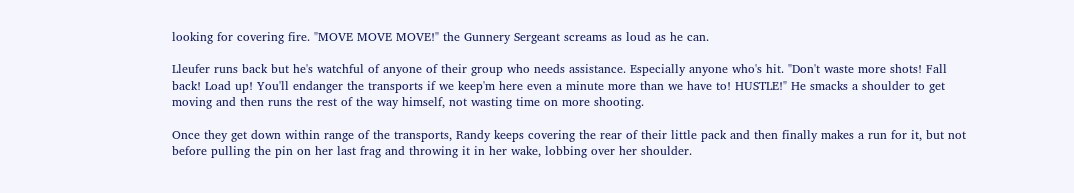looking for covering fire. "MOVE MOVE MOVE!" the Gunnery Sergeant screams as loud as he can.

Lleufer runs back but he's watchful of anyone of their group who needs assistance. Especially anyone who's hit. "Don't waste more shots! Fall back! Load up! You'll endanger the transports if we keep'm here even a minute more than we have to! HUSTLE!" He smacks a shoulder to get moving and then runs the rest of the way himself, not wasting time on more shooting.

Once they get down within range of the transports, Randy keeps covering the rear of their little pack and then finally makes a run for it, but not before pulling the pin on her last frag and throwing it in her wake, lobbing over her shoulder.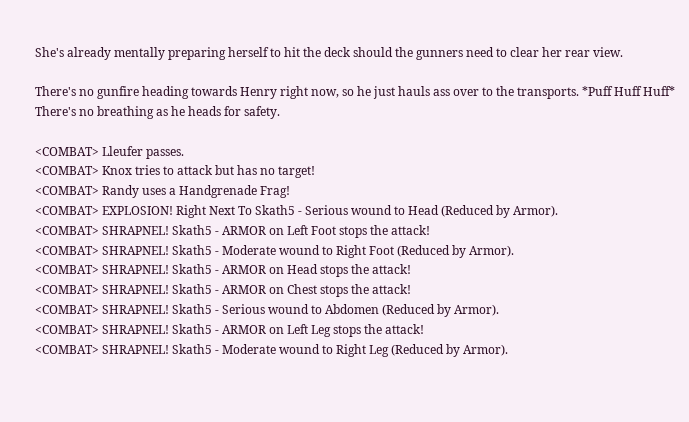She's already mentally preparing herself to hit the deck should the gunners need to clear her rear view.

There's no gunfire heading towards Henry right now, so he just hauls ass over to the transports. *Puff Huff Huff* There's no breathing as he heads for safety.

<COMBAT> Lleufer passes.
<COMBAT> Knox tries to attack but has no target!
<COMBAT> Randy uses a Handgrenade Frag!
<COMBAT> EXPLOSION! Right Next To Skath5 - Serious wound to Head (Reduced by Armor).
<COMBAT> SHRAPNEL! Skath5 - ARMOR on Left Foot stops the attack!
<COMBAT> SHRAPNEL! Skath5 - Moderate wound to Right Foot (Reduced by Armor).
<COMBAT> SHRAPNEL! Skath5 - ARMOR on Head stops the attack!
<COMBAT> SHRAPNEL! Skath5 - ARMOR on Chest stops the attack!
<COMBAT> SHRAPNEL! Skath5 - Serious wound to Abdomen (Reduced by Armor).
<COMBAT> SHRAPNEL! Skath5 - ARMOR on Left Leg stops the attack!
<COMBAT> SHRAPNEL! Skath5 - Moderate wound to Right Leg (Reduced by Armor).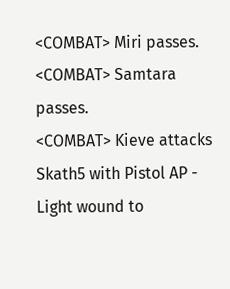<COMBAT> Miri passes.
<COMBAT> Samtara passes.
<COMBAT> Kieve attacks Skath5 with Pistol AP - Light wound to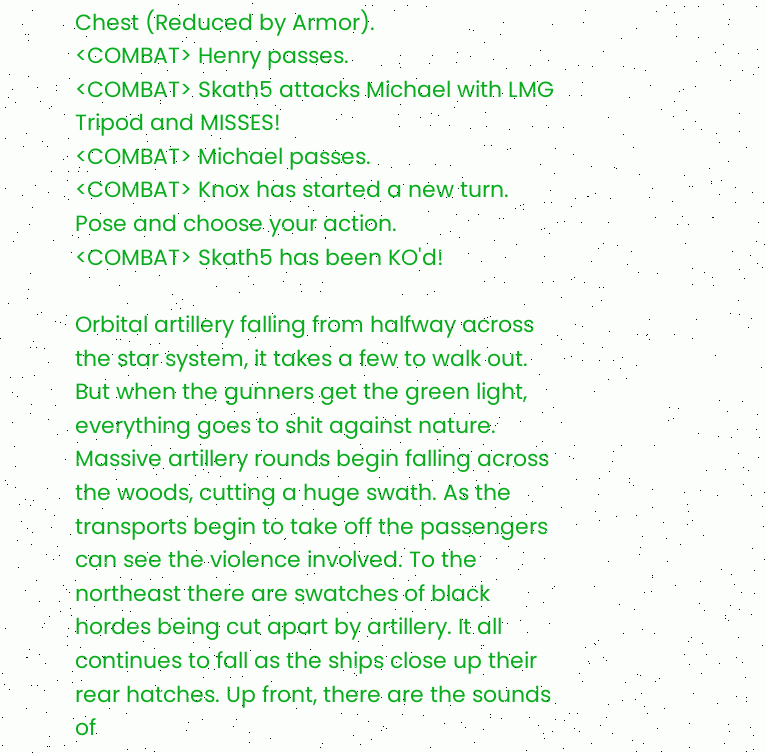Chest (Reduced by Armor).
<COMBAT> Henry passes.
<COMBAT> Skath5 attacks Michael with LMG Tripod and MISSES!
<COMBAT> Michael passes.
<COMBAT> Knox has started a new turn. Pose and choose your action.
<COMBAT> Skath5 has been KO'd!

Orbital artillery falling from halfway across the star system, it takes a few to walk out. But when the gunners get the green light, everything goes to shit against nature. Massive artillery rounds begin falling across the woods, cutting a huge swath. As the transports begin to take off the passengers can see the violence involved. To the northeast there are swatches of black hordes being cut apart by artillery. It all continues to fall as the ships close up their rear hatches. Up front, there are the sounds of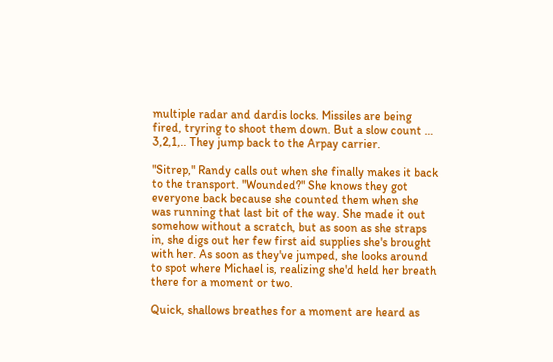multiple radar and dardis locks. Missiles are being fired, tryring to shoot them down. But a slow count … 3,2,1,.. They jump back to the Arpay carrier.

"Sitrep," Randy calls out when she finally makes it back to the transport. "Wounded?" She knows they got everyone back because she counted them when she was running that last bit of the way. She made it out somehow without a scratch, but as soon as she straps in, she digs out her few first aid supplies she's brought with her. As soon as they've jumped, she looks around to spot where Michael is, realizing she'd held her breath there for a moment or two.

Quick, shallows breathes for a moment are heard as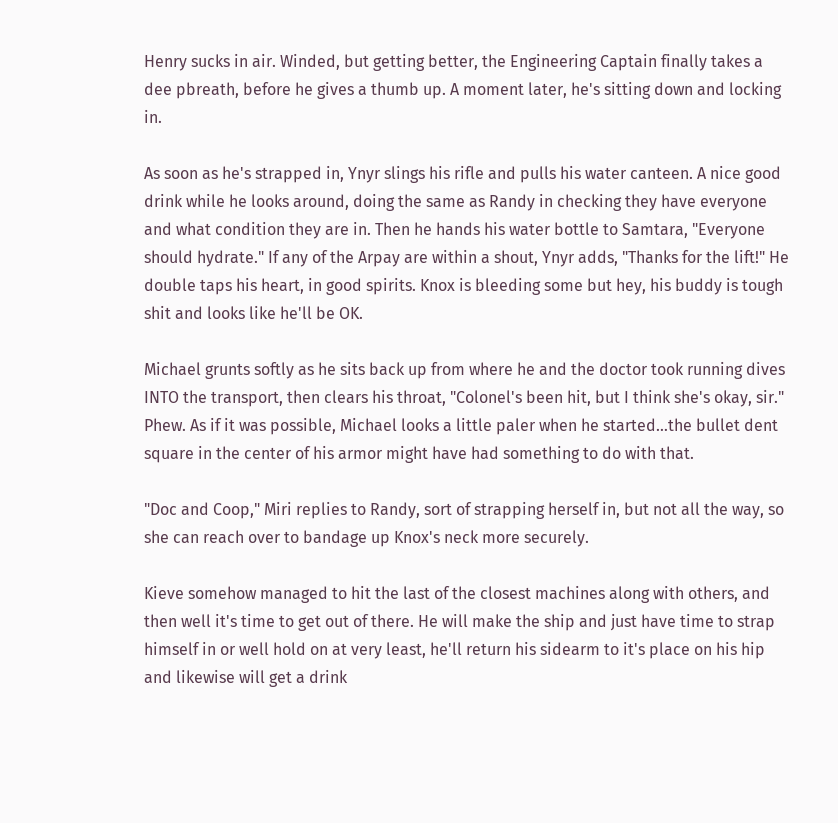Henry sucks in air. Winded, but getting better, the Engineering Captain finally takes a dee pbreath, before he gives a thumb up. A moment later, he's sitting down and locking in.

As soon as he's strapped in, Ynyr slings his rifle and pulls his water canteen. A nice good drink while he looks around, doing the same as Randy in checking they have everyone and what condition they are in. Then he hands his water bottle to Samtara, "Everyone should hydrate." If any of the Arpay are within a shout, Ynyr adds, "Thanks for the lift!" He double taps his heart, in good spirits. Knox is bleeding some but hey, his buddy is tough shit and looks like he'll be OK.

Michael grunts softly as he sits back up from where he and the doctor took running dives INTO the transport, then clears his throat, "Colonel's been hit, but I think she's okay, sir." Phew. As if it was possible, Michael looks a little paler when he started…the bullet dent square in the center of his armor might have had something to do with that.

"Doc and Coop," Miri replies to Randy, sort of strapping herself in, but not all the way, so she can reach over to bandage up Knox's neck more securely.

Kieve somehow managed to hit the last of the closest machines along with others, and then well it's time to get out of there. He will make the ship and just have time to strap himself in or well hold on at very least, he'll return his sidearm to it's place on his hip and likewise will get a drink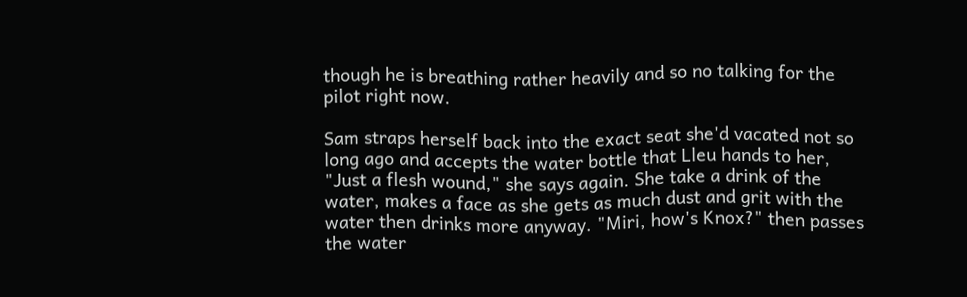though he is breathing rather heavily and so no talking for the pilot right now.

Sam straps herself back into the exact seat she'd vacated not so long ago and accepts the water bottle that Lleu hands to her, "Just a flesh wound," she says again. She take a drink of the water, makes a face as she gets as much dust and grit with the water then drinks more anyway. "Miri, how's Knox?" then passes the water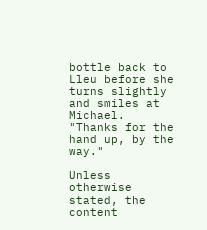bottle back to Lleu before she turns slightly and smiles at Michael. "Thanks for the hand up, by the way."

Unless otherwise stated, the content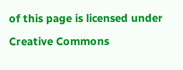of this page is licensed under Creative Commons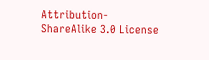Attribution-ShareAlike 3.0 License